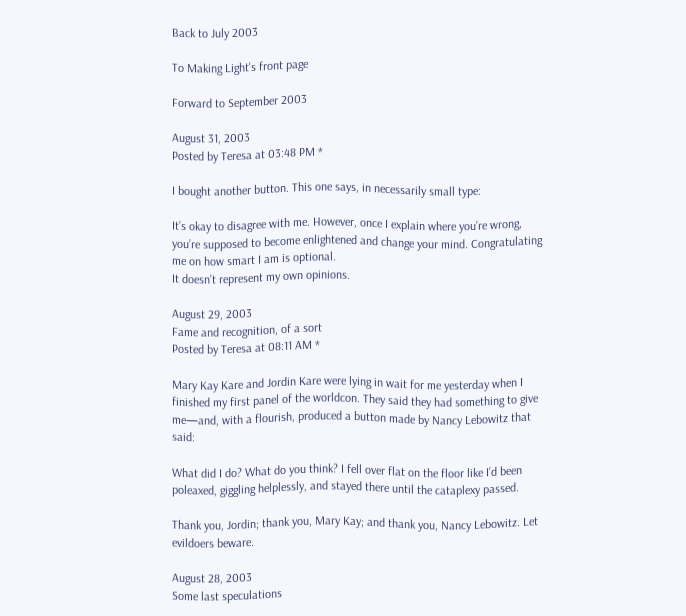Back to July 2003

To Making Light's front page

Forward to September 2003

August 31, 2003
Posted by Teresa at 03:48 PM *

I bought another button. This one says, in necessarily small type:

It’s okay to disagree with me. However, once I explain where you’re wrong, you’re supposed to become enlightened and change your mind. Congratulating me on how smart I am is optional.
It doesn’t represent my own opinions.

August 29, 2003
Fame and recognition, of a sort
Posted by Teresa at 08:11 AM *

Mary Kay Kare and Jordin Kare were lying in wait for me yesterday when I finished my first panel of the worldcon. They said they had something to give me—and, with a flourish, produced a button made by Nancy Lebowitz that said:

What did I do? What do you think? I fell over flat on the floor like I’d been poleaxed, giggling helplessly, and stayed there until the cataplexy passed.

Thank you, Jordin; thank you, Mary Kay; and thank you, Nancy Lebowitz. Let evildoers beware.

August 28, 2003
Some last speculations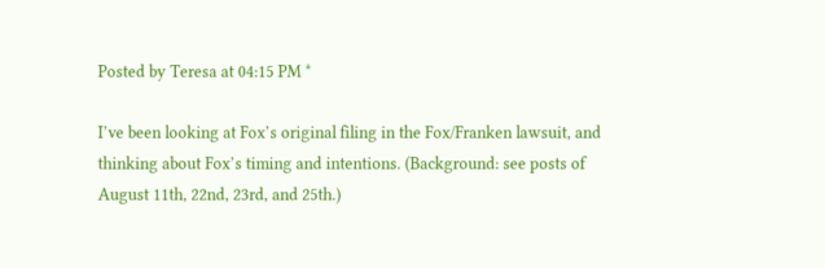Posted by Teresa at 04:15 PM *

I’ve been looking at Fox’s original filing in the Fox/Franken lawsuit, and thinking about Fox’s timing and intentions. (Background: see posts of August 11th, 22nd, 23rd, and 25th.)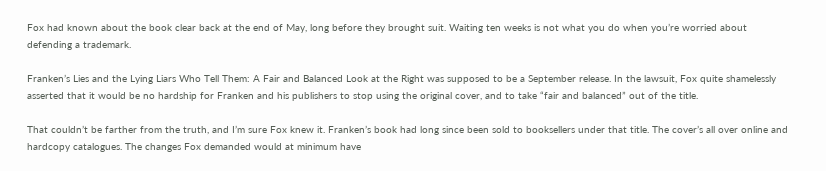Fox had known about the book clear back at the end of May, long before they brought suit. Waiting ten weeks is not what you do when you’re worried about defending a trademark.

Franken’s Lies and the Lying Liars Who Tell Them: A Fair and Balanced Look at the Right was supposed to be a September release. In the lawsuit, Fox quite shamelessly asserted that it would be no hardship for Franken and his publishers to stop using the original cover, and to take “fair and balanced” out of the title.

That couldn’t be farther from the truth, and I’m sure Fox knew it. Franken’s book had long since been sold to booksellers under that title. The cover’s all over online and hardcopy catalogues. The changes Fox demanded would at minimum have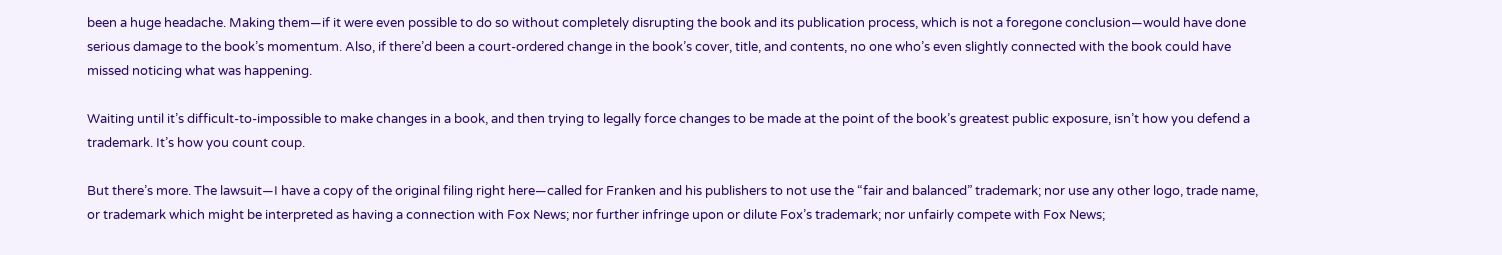been a huge headache. Making them—if it were even possible to do so without completely disrupting the book and its publication process, which is not a foregone conclusion—would have done serious damage to the book’s momentum. Also, if there’d been a court-ordered change in the book’s cover, title, and contents, no one who’s even slightly connected with the book could have missed noticing what was happening.

Waiting until it’s difficult-to-impossible to make changes in a book, and then trying to legally force changes to be made at the point of the book’s greatest public exposure, isn’t how you defend a trademark. It’s how you count coup.

But there’s more. The lawsuit—I have a copy of the original filing right here—called for Franken and his publishers to not use the “fair and balanced” trademark; nor use any other logo, trade name, or trademark which might be interpreted as having a connection with Fox News; nor further infringe upon or dilute Fox’s trademark; nor unfairly compete with Fox News;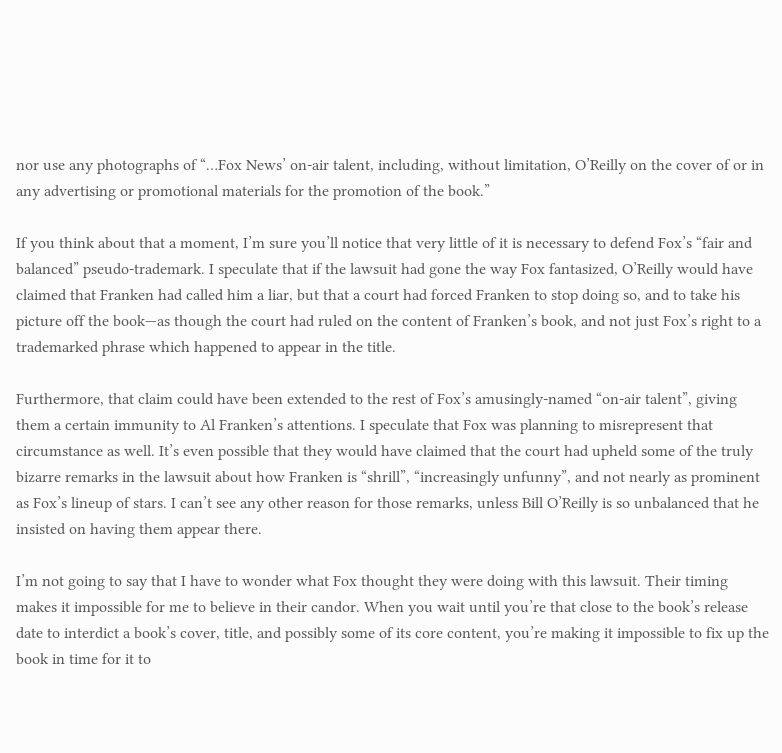nor use any photographs of “…Fox News’ on-air talent, including, without limitation, O’Reilly on the cover of or in any advertising or promotional materials for the promotion of the book.”

If you think about that a moment, I’m sure you’ll notice that very little of it is necessary to defend Fox’s “fair and balanced” pseudo-trademark. I speculate that if the lawsuit had gone the way Fox fantasized, O’Reilly would have claimed that Franken had called him a liar, but that a court had forced Franken to stop doing so, and to take his picture off the book—as though the court had ruled on the content of Franken’s book, and not just Fox’s right to a trademarked phrase which happened to appear in the title.

Furthermore, that claim could have been extended to the rest of Fox’s amusingly-named “on-air talent”, giving them a certain immunity to Al Franken’s attentions. I speculate that Fox was planning to misrepresent that circumstance as well. It’s even possible that they would have claimed that the court had upheld some of the truly bizarre remarks in the lawsuit about how Franken is “shrill”, “increasingly unfunny”, and not nearly as prominent as Fox’s lineup of stars. I can’t see any other reason for those remarks, unless Bill O’Reilly is so unbalanced that he insisted on having them appear there.

I’m not going to say that I have to wonder what Fox thought they were doing with this lawsuit. Their timing makes it impossible for me to believe in their candor. When you wait until you’re that close to the book’s release date to interdict a book’s cover, title, and possibly some of its core content, you’re making it impossible to fix up the book in time for it to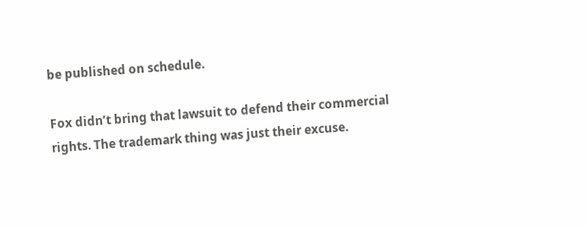be published on schedule.

Fox didn’t bring that lawsuit to defend their commercial rights. The trademark thing was just their excuse.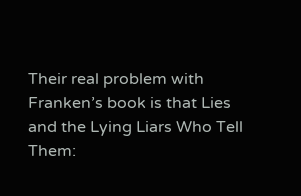Their real problem with Franken’s book is that Lies and the Lying Liars Who Tell Them: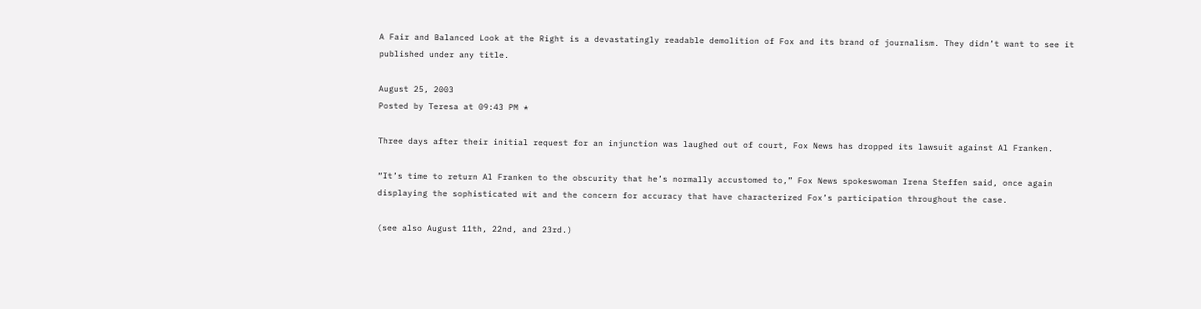A Fair and Balanced Look at the Right is a devastatingly readable demolition of Fox and its brand of journalism. They didn’t want to see it published under any title.

August 25, 2003
Posted by Teresa at 09:43 PM *

Three days after their initial request for an injunction was laughed out of court, Fox News has dropped its lawsuit against Al Franken.

“It’s time to return Al Franken to the obscurity that he’s normally accustomed to,” Fox News spokeswoman Irena Steffen said, once again displaying the sophisticated wit and the concern for accuracy that have characterized Fox’s participation throughout the case.

(see also August 11th, 22nd, and 23rd.)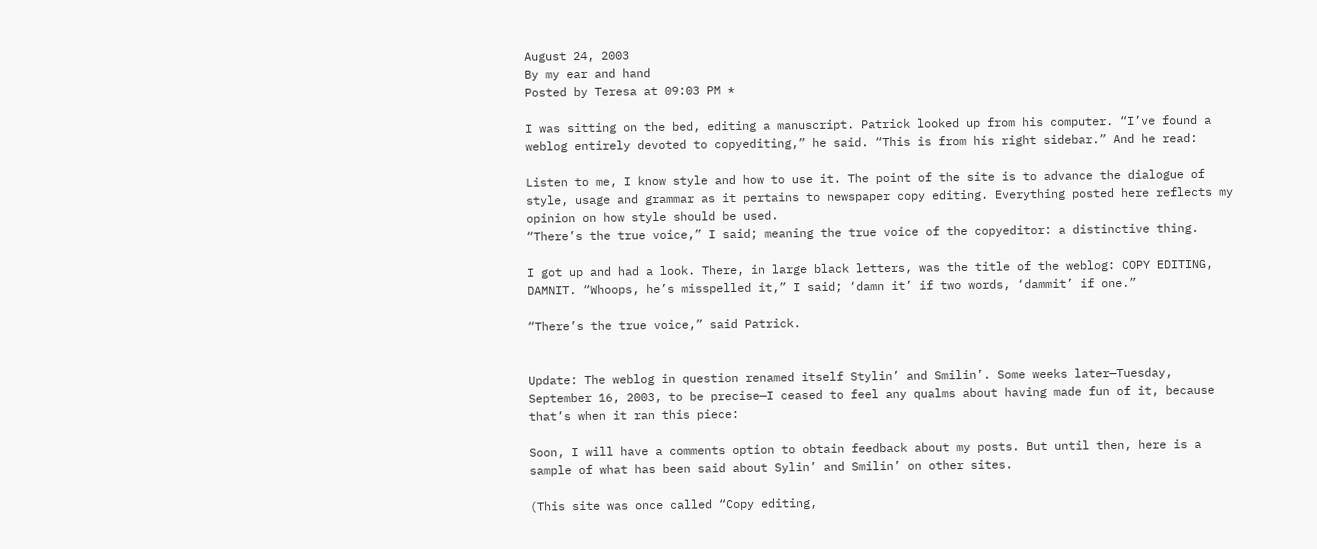August 24, 2003
By my ear and hand
Posted by Teresa at 09:03 PM *

I was sitting on the bed, editing a manuscript. Patrick looked up from his computer. “I’ve found a weblog entirely devoted to copyediting,” he said. “This is from his right sidebar.” And he read:

Listen to me, I know style and how to use it. The point of the site is to advance the dialogue of style, usage and grammar as it pertains to newspaper copy editing. Everything posted here reflects my opinion on how style should be used.
“There’s the true voice,” I said; meaning the true voice of the copyeditor: a distinctive thing.

I got up and had a look. There, in large black letters, was the title of the weblog: COPY EDITING, DAMNIT. “Whoops, he’s misspelled it,” I said; ‘damn it’ if two words, ‘dammit’ if one.”

“There’s the true voice,” said Patrick.


Update: The weblog in question renamed itself Stylin’ and Smilin’. Some weeks later—Tuesday, September 16, 2003, to be precise—I ceased to feel any qualms about having made fun of it, because that’s when it ran this piece:

Soon, I will have a comments option to obtain feedback about my posts. But until then, here is a sample of what has been said about Sylin’ and Smilin’ on other sites.

(This site was once called “Copy editing,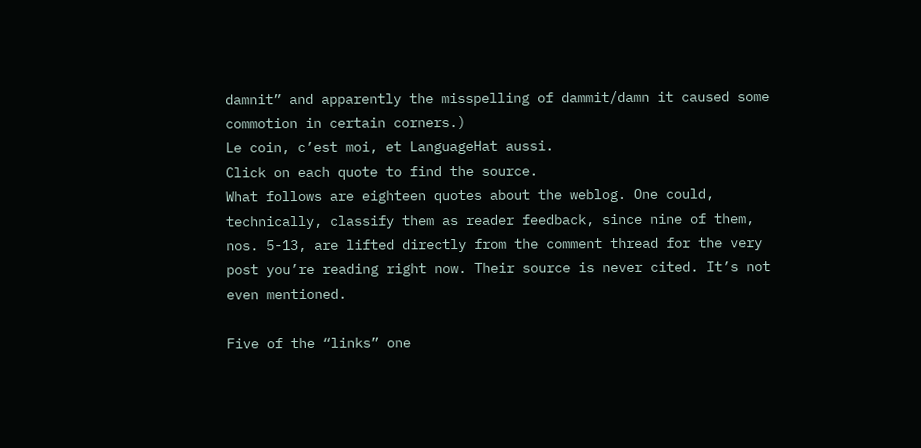damnit” and apparently the misspelling of dammit/damn it caused some commotion in certain corners.)
Le coin, c’est moi, et LanguageHat aussi.
Click on each quote to find the source.
What follows are eighteen quotes about the weblog. One could, technically, classify them as reader feedback, since nine of them, nos. 5-13, are lifted directly from the comment thread for the very post you’re reading right now. Their source is never cited. It’s not even mentioned.

Five of the “links” one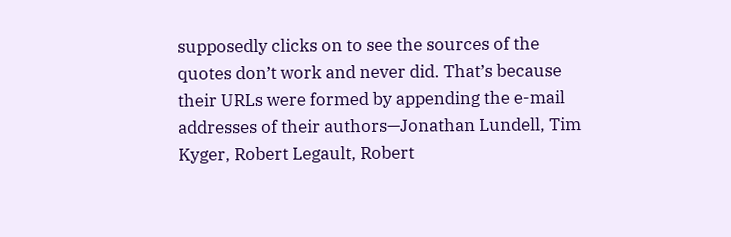supposedly clicks on to see the sources of the quotes don’t work and never did. That’s because their URLs were formed by appending the e-mail addresses of their authors—Jonathan Lundell, Tim Kyger, Robert Legault, Robert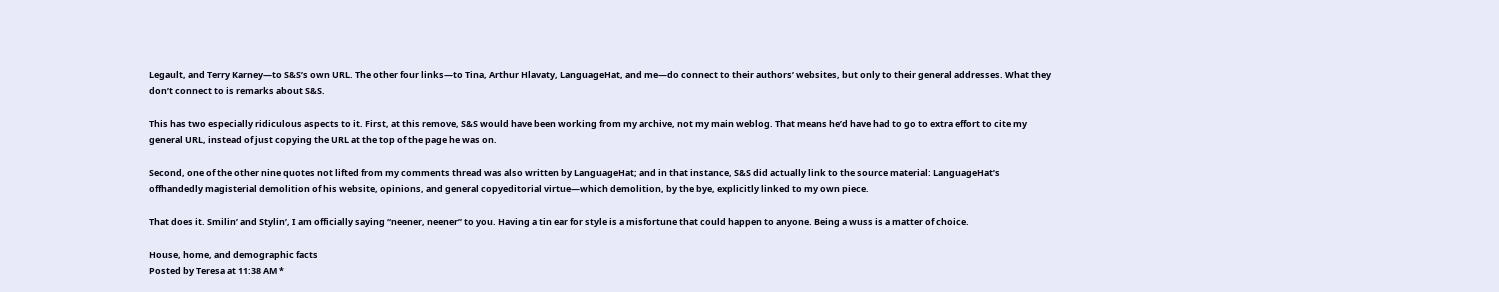Legault, and Terry Karney—to S&S’s own URL. The other four links—to Tina, Arthur Hlavaty, LanguageHat, and me—do connect to their authors’ websites, but only to their general addresses. What they don’t connect to is remarks about S&S.

This has two especially ridiculous aspects to it. First, at this remove, S&S would have been working from my archive, not my main weblog. That means he’d have had to go to extra effort to cite my general URL, instead of just copying the URL at the top of the page he was on.

Second, one of the other nine quotes not lifted from my comments thread was also written by LanguageHat; and in that instance, S&S did actually link to the source material: LanguageHat’s offhandedly magisterial demolition of his website, opinions, and general copyeditorial virtue—which demolition, by the bye, explicitly linked to my own piece.

That does it. Smilin’ and Stylin’, I am officially saying “neener, neener” to you. Having a tin ear for style is a misfortune that could happen to anyone. Being a wuss is a matter of choice.

House, home, and demographic facts
Posted by Teresa at 11:38 AM *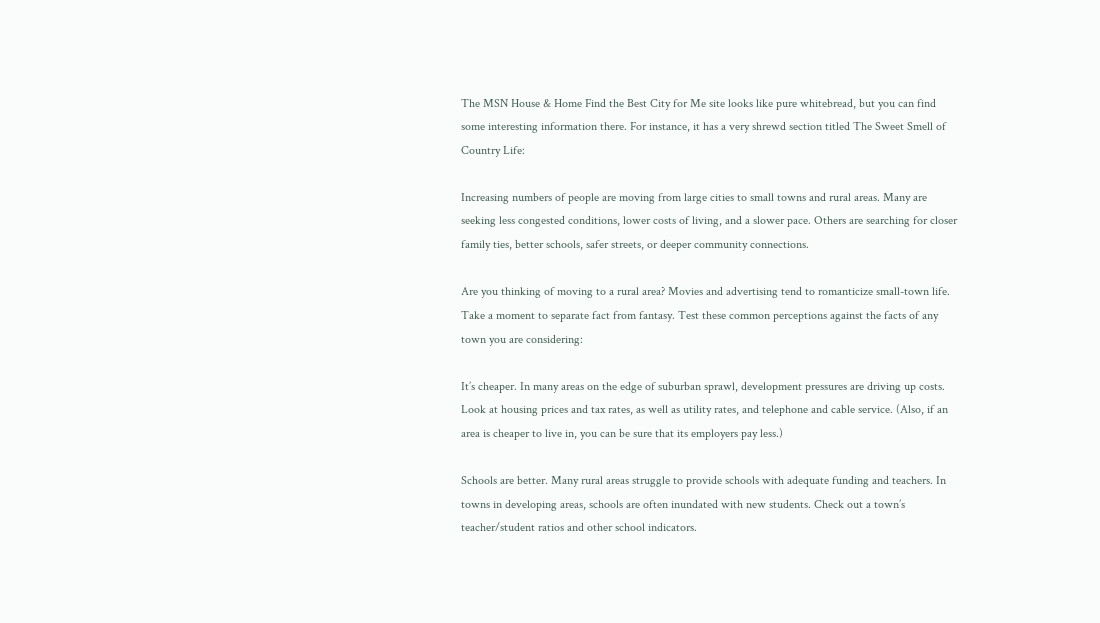The MSN House & Home Find the Best City for Me site looks like pure whitebread, but you can find some interesting information there. For instance, it has a very shrewd section titled The Sweet Smell of Country Life:

Increasing numbers of people are moving from large cities to small towns and rural areas. Many are seeking less congested conditions, lower costs of living, and a slower pace. Others are searching for closer family ties, better schools, safer streets, or deeper community connections.

Are you thinking of moving to a rural area? Movies and advertising tend to romanticize small-town life. Take a moment to separate fact from fantasy. Test these common perceptions against the facts of any town you are considering:

It’s cheaper. In many areas on the edge of suburban sprawl, development pressures are driving up costs. Look at housing prices and tax rates, as well as utility rates, and telephone and cable service. (Also, if an area is cheaper to live in, you can be sure that its employers pay less.)

Schools are better. Many rural areas struggle to provide schools with adequate funding and teachers. In towns in developing areas, schools are often inundated with new students. Check out a town’s teacher/student ratios and other school indicators.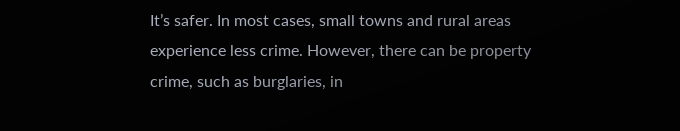It’s safer. In most cases, small towns and rural areas experience less crime. However, there can be property crime, such as burglaries, in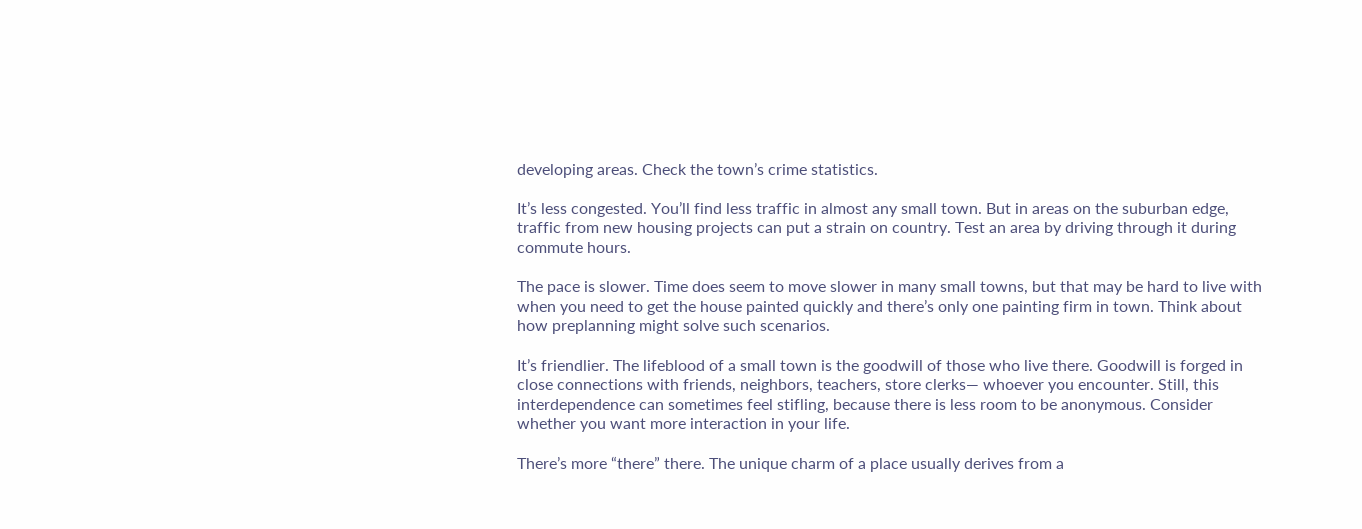developing areas. Check the town’s crime statistics.

It’s less congested. You’ll find less traffic in almost any small town. But in areas on the suburban edge, traffic from new housing projects can put a strain on country. Test an area by driving through it during commute hours.

The pace is slower. Time does seem to move slower in many small towns, but that may be hard to live with when you need to get the house painted quickly and there’s only one painting firm in town. Think about how preplanning might solve such scenarios.

It’s friendlier. The lifeblood of a small town is the goodwill of those who live there. Goodwill is forged in close connections with friends, neighbors, teachers, store clerks— whoever you encounter. Still, this interdependence can sometimes feel stifling, because there is less room to be anonymous. Consider whether you want more interaction in your life.

There’s more “there” there. The unique charm of a place usually derives from a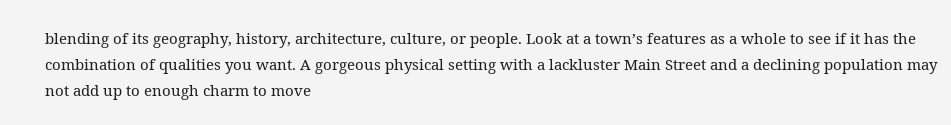blending of its geography, history, architecture, culture, or people. Look at a town’s features as a whole to see if it has the combination of qualities you want. A gorgeous physical setting with a lackluster Main Street and a declining population may not add up to enough charm to move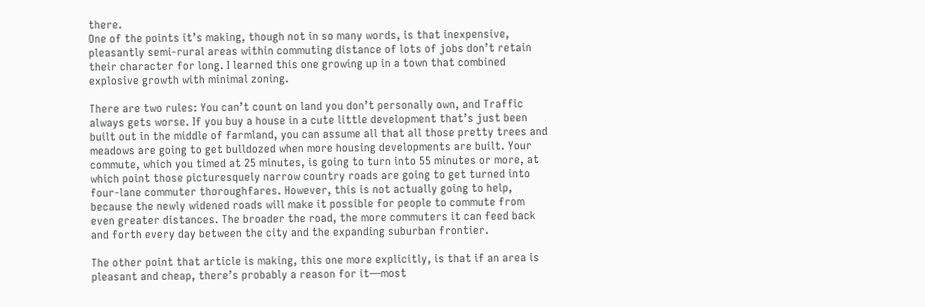there.
One of the points it’s making, though not in so many words, is that inexpensive, pleasantly semi-rural areas within commuting distance of lots of jobs don’t retain their character for long. I learned this one growing up in a town that combined explosive growth with minimal zoning.

There are two rules: You can’t count on land you don’t personally own, and Traffic always gets worse. If you buy a house in a cute little development that’s just been built out in the middle of farmland, you can assume all that all those pretty trees and meadows are going to get bulldozed when more housing developments are built. Your commute, which you timed at 25 minutes, is going to turn into 55 minutes or more, at which point those picturesquely narrow country roads are going to get turned into four-lane commuter thoroughfares. However, this is not actually going to help, because the newly widened roads will make it possible for people to commute from even greater distances. The broader the road, the more commuters it can feed back and forth every day between the city and the expanding suburban frontier.

The other point that article is making, this one more explicitly, is that if an area is pleasant and cheap, there’s probably a reason for it—most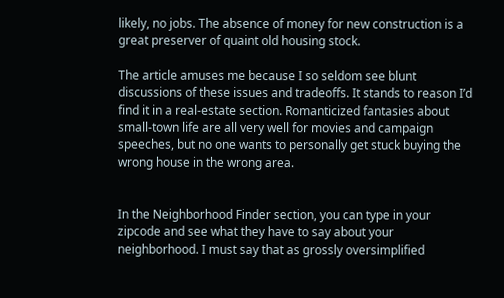likely, no jobs. The absence of money for new construction is a great preserver of quaint old housing stock.

The article amuses me because I so seldom see blunt discussions of these issues and tradeoffs. It stands to reason I’d find it in a real-estate section. Romanticized fantasies about small-town life are all very well for movies and campaign speeches, but no one wants to personally get stuck buying the wrong house in the wrong area.


In the Neighborhood Finder section, you can type in your zipcode and see what they have to say about your neighborhood. I must say that as grossly oversimplified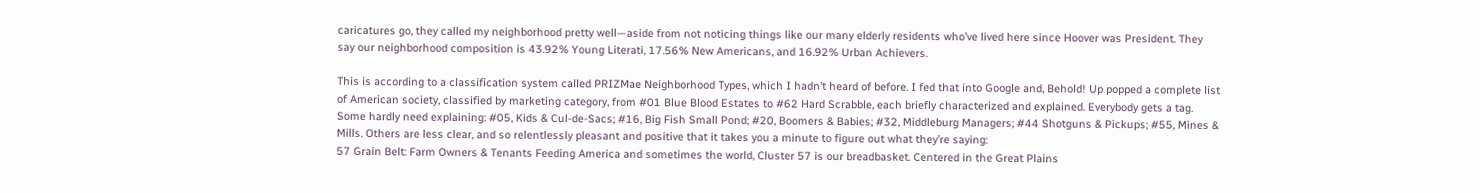caricatures go, they called my neighborhood pretty well—aside from not noticing things like our many elderly residents who’ve lived here since Hoover was President. They say our neighborhood composition is 43.92% Young Literati, 17.56% New Americans, and 16.92% Urban Achievers.

This is according to a classification system called PRIZMae Neighborhood Types, which I hadn’t heard of before. I fed that into Google and, Behold! Up popped a complete list of American society, classified by marketing category, from #01 Blue Blood Estates to #62 Hard Scrabble, each briefly characterized and explained. Everybody gets a tag. Some hardly need explaining: #05, Kids & Cul-de-Sacs; #16, Big Fish Small Pond; #20, Boomers & Babies; #32, Middleburg Managers; #44 Shotguns & Pickups; #55, Mines & Mills. Others are less clear, and so relentlessly pleasant and positive that it takes you a minute to figure out what they’re saying:
57 Grain Belt: Farm Owners & Tenants Feeding America and sometimes the world, Cluster 57 is our breadbasket. Centered in the Great Plains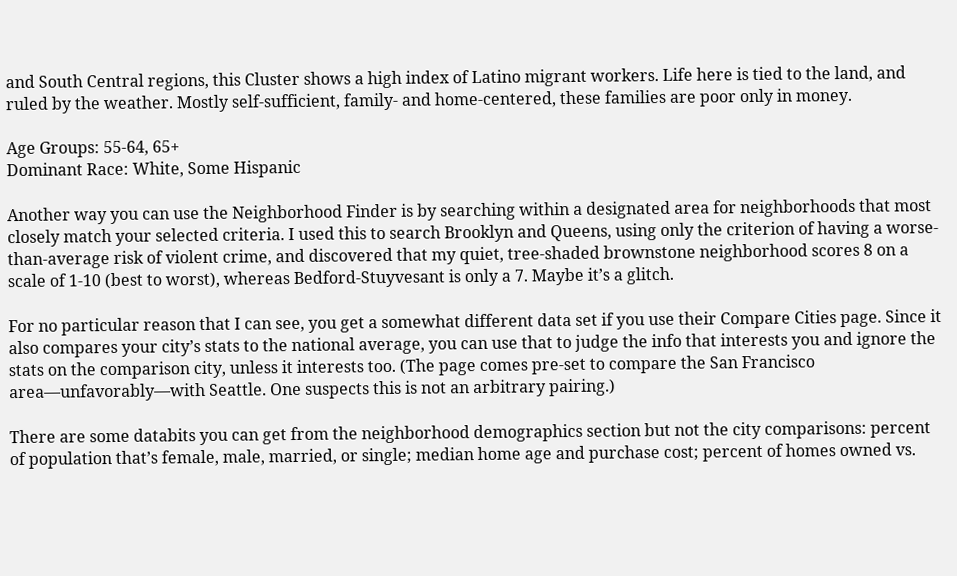and South Central regions, this Cluster shows a high index of Latino migrant workers. Life here is tied to the land, and ruled by the weather. Mostly self-sufficient, family- and home-centered, these families are poor only in money.

Age Groups: 55-64, 65+
Dominant Race: White, Some Hispanic

Another way you can use the Neighborhood Finder is by searching within a designated area for neighborhoods that most closely match your selected criteria. I used this to search Brooklyn and Queens, using only the criterion of having a worse-than-average risk of violent crime, and discovered that my quiet, tree-shaded brownstone neighborhood scores 8 on a scale of 1-10 (best to worst), whereas Bedford-Stuyvesant is only a 7. Maybe it’s a glitch.

For no particular reason that I can see, you get a somewhat different data set if you use their Compare Cities page. Since it also compares your city’s stats to the national average, you can use that to judge the info that interests you and ignore the stats on the comparison city, unless it interests too. (The page comes pre-set to compare the San Francisco area—unfavorably—with Seattle. One suspects this is not an arbitrary pairing.)

There are some databits you can get from the neighborhood demographics section but not the city comparisons: percent of population that’s female, male, married, or single; median home age and purchase cost; percent of homes owned vs.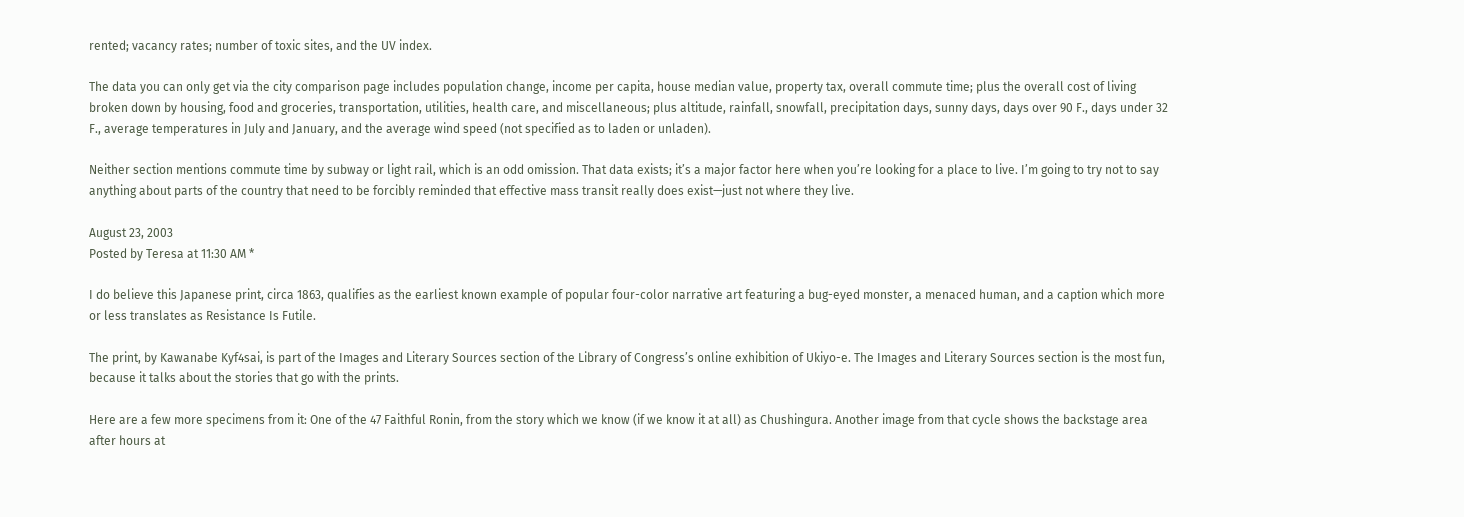rented; vacancy rates; number of toxic sites, and the UV index.

The data you can only get via the city comparison page includes population change, income per capita, house median value, property tax, overall commute time; plus the overall cost of living broken down by housing, food and groceries, transportation, utilities, health care, and miscellaneous; plus altitude, rainfall, snowfall, precipitation days, sunny days, days over 90 F., days under 32 F., average temperatures in July and January, and the average wind speed (not specified as to laden or unladen).

Neither section mentions commute time by subway or light rail, which is an odd omission. That data exists; it’s a major factor here when you’re looking for a place to live. I’m going to try not to say anything about parts of the country that need to be forcibly reminded that effective mass transit really does exist—just not where they live.

August 23, 2003
Posted by Teresa at 11:30 AM *

I do believe this Japanese print, circa 1863, qualifies as the earliest known example of popular four-color narrative art featuring a bug-eyed monster, a menaced human, and a caption which more or less translates as Resistance Is Futile.

The print, by Kawanabe Kyf4sai, is part of the Images and Literary Sources section of the Library of Congress’s online exhibition of Ukiyo-e. The Images and Literary Sources section is the most fun, because it talks about the stories that go with the prints.

Here are a few more specimens from it: One of the 47 Faithful Ronin, from the story which we know (if we know it at all) as Chushingura. Another image from that cycle shows the backstage area after hours at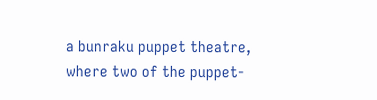a bunraku puppet theatre, where two of the puppet-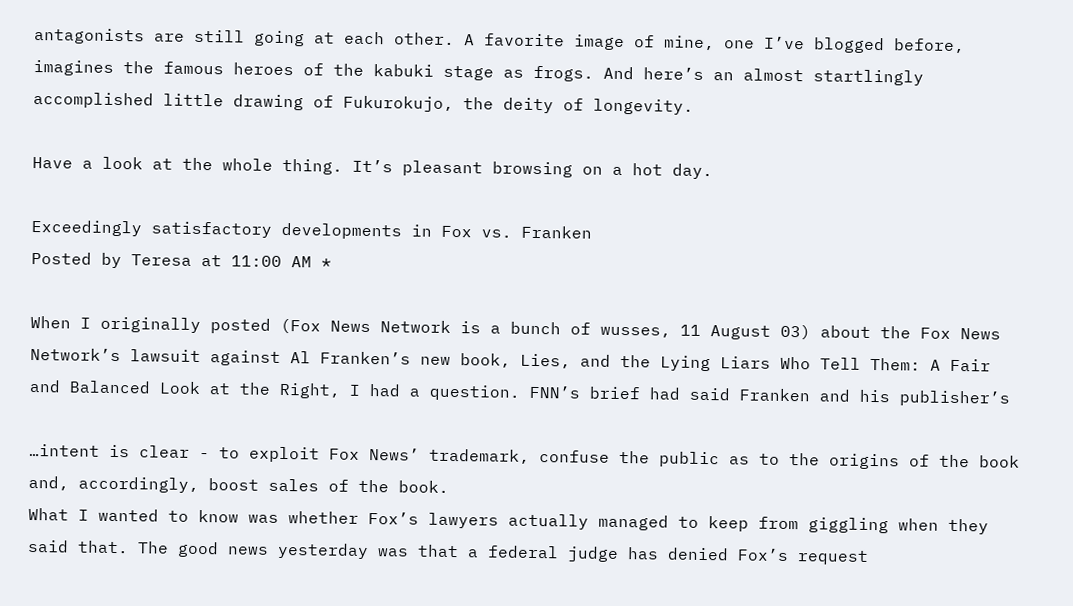antagonists are still going at each other. A favorite image of mine, one I’ve blogged before, imagines the famous heroes of the kabuki stage as frogs. And here’s an almost startlingly accomplished little drawing of Fukurokujo, the deity of longevity.

Have a look at the whole thing. It’s pleasant browsing on a hot day.

Exceedingly satisfactory developments in Fox vs. Franken
Posted by Teresa at 11:00 AM *

When I originally posted (Fox News Network is a bunch of wusses, 11 August 03) about the Fox News Network’s lawsuit against Al Franken’s new book, Lies, and the Lying Liars Who Tell Them: A Fair and Balanced Look at the Right, I had a question. FNN’s brief had said Franken and his publisher’s

…intent is clear - to exploit Fox News’ trademark, confuse the public as to the origins of the book and, accordingly, boost sales of the book.
What I wanted to know was whether Fox’s lawyers actually managed to keep from giggling when they said that. The good news yesterday was that a federal judge has denied Fox’s request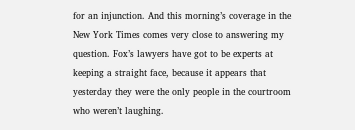for an injunction. And this morning’s coverage in the New York Times comes very close to answering my question. Fox’s lawyers have got to be experts at keeping a straight face, because it appears that yesterday they were the only people in the courtroom who weren’t laughing.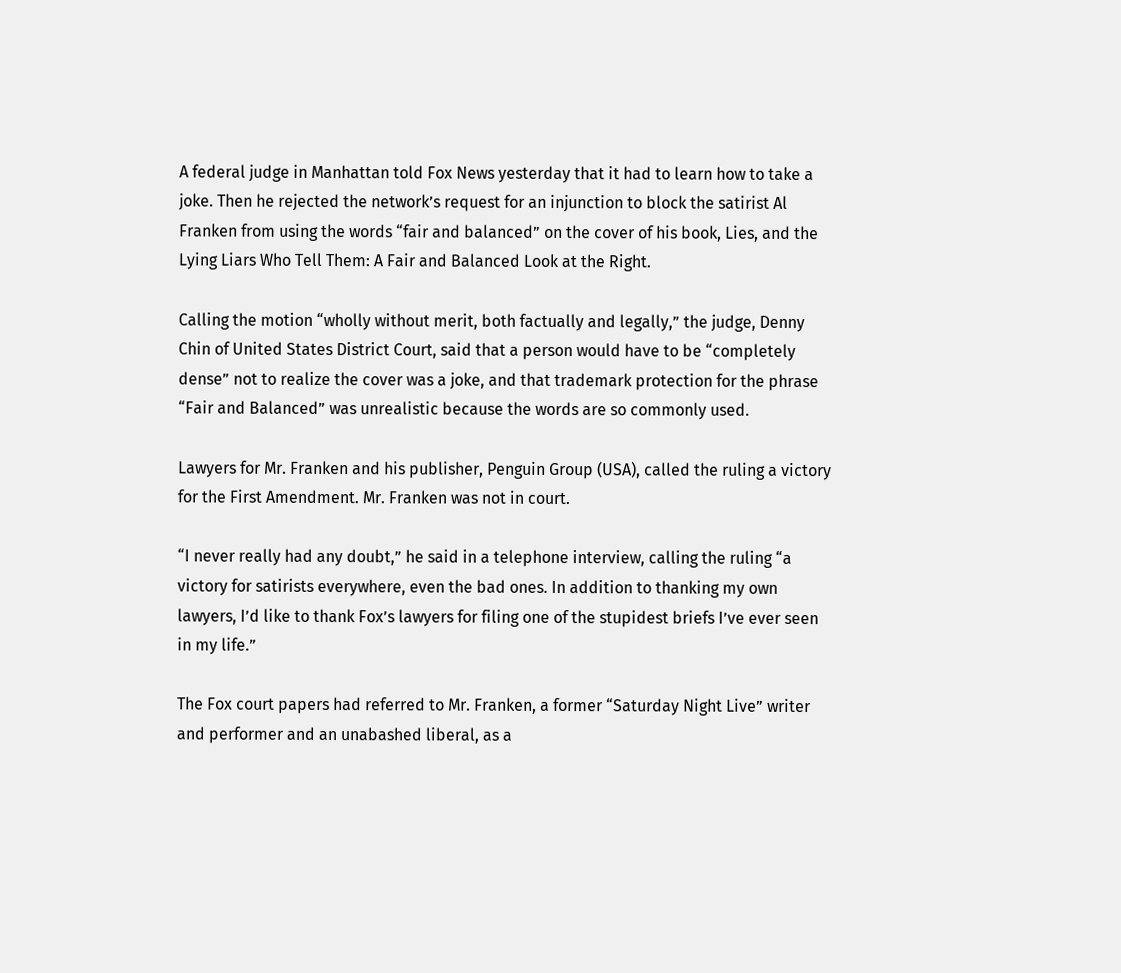A federal judge in Manhattan told Fox News yesterday that it had to learn how to take a joke. Then he rejected the network’s request for an injunction to block the satirist Al Franken from using the words “fair and balanced” on the cover of his book, Lies, and the Lying Liars Who Tell Them: A Fair and Balanced Look at the Right.

Calling the motion “wholly without merit, both factually and legally,” the judge, Denny Chin of United States District Court, said that a person would have to be “completely dense” not to realize the cover was a joke, and that trademark protection for the phrase “Fair and Balanced” was unrealistic because the words are so commonly used.

Lawyers for Mr. Franken and his publisher, Penguin Group (USA), called the ruling a victory for the First Amendment. Mr. Franken was not in court.

“I never really had any doubt,” he said in a telephone interview, calling the ruling “a victory for satirists everywhere, even the bad ones. In addition to thanking my own lawyers, I’d like to thank Fox’s lawyers for filing one of the stupidest briefs I’ve ever seen in my life.”

The Fox court papers had referred to Mr. Franken, a former “Saturday Night Live” writer and performer and an unabashed liberal, as a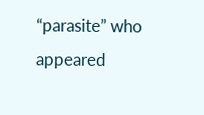“parasite” who appeared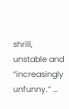shrill, unstable and “increasingly unfunny.” …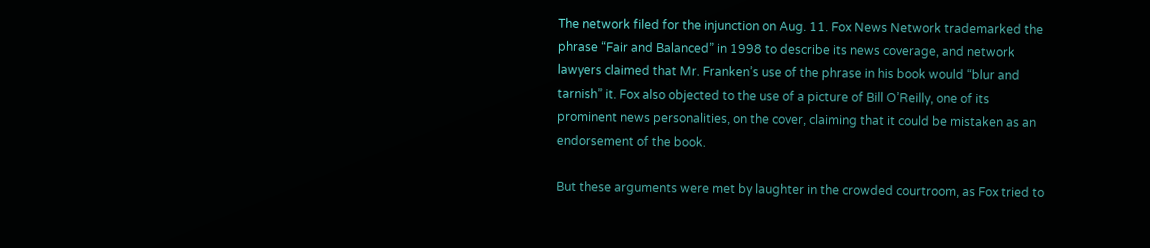The network filed for the injunction on Aug. 11. Fox News Network trademarked the phrase “Fair and Balanced” in 1998 to describe its news coverage, and network lawyers claimed that Mr. Franken’s use of the phrase in his book would “blur and tarnish” it. Fox also objected to the use of a picture of Bill O’Reilly, one of its prominent news personalities, on the cover, claiming that it could be mistaken as an endorsement of the book.

But these arguments were met by laughter in the crowded courtroom, as Fox tried to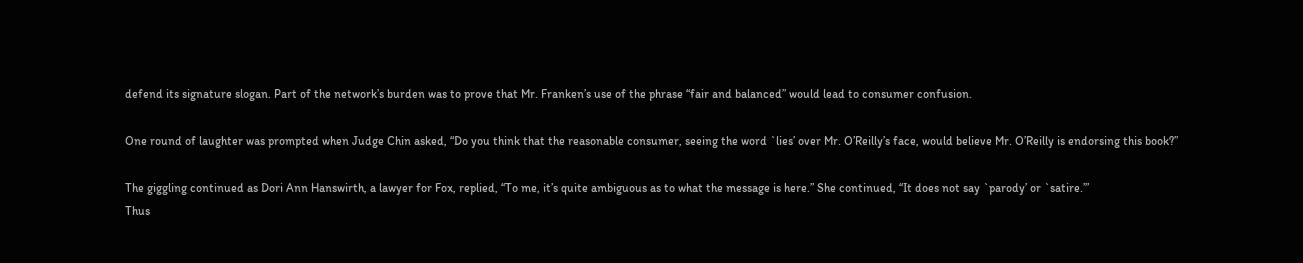defend its signature slogan. Part of the network’s burden was to prove that Mr. Franken’s use of the phrase “fair and balanced” would lead to consumer confusion.

One round of laughter was prompted when Judge Chin asked, “Do you think that the reasonable consumer, seeing the word `lies’ over Mr. O’Reilly’s face, would believe Mr. O’Reilly is endorsing this book?”

The giggling continued as Dori Ann Hanswirth, a lawyer for Fox, replied, “To me, it’s quite ambiguous as to what the message is here.” She continued, “It does not say `parody’ or `satire.’”
Thus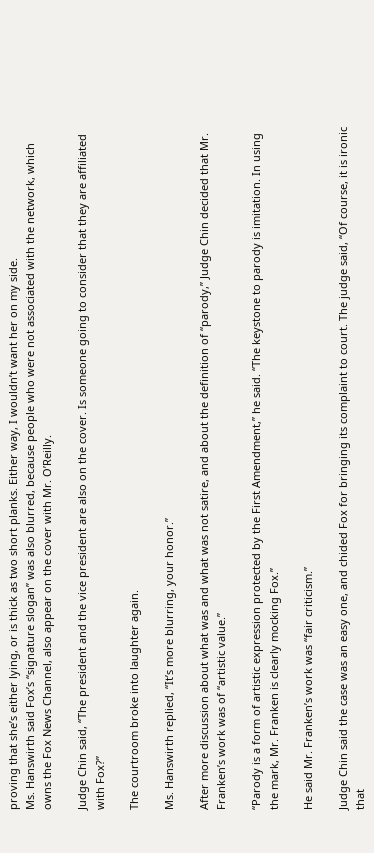proving that she’s either lying, or is thick as two short planks. Either way, I wouldn’t want her on my side.
Ms. Hanswirth said Fox’s “signature slogan” was also blurred, because people who were not associated with the network, which owns the Fox News Channel, also appear on the cover with Mr. O’Reilly.

Judge Chin said, “The president and the vice president are also on the cover. Is someone going to consider that they are affiliated with Fox?”

The courtroom broke into laughter again.

Ms. Hanswirth replied, “It’s more blurring, your honor.”

After more discussion about what was and what was not satire, and about the definition of “parody,” Judge Chin decided that Mr. Franken’s work was of “artistic value.”

“Parody is a form of artistic expression protected by the First Amendment,” he said. “The keystone to parody is imitation. In using the mark, Mr. Franken is clearly mocking Fox.”

He said Mr. Franken’s work was “fair criticism.”

Judge Chin said the case was an easy one, and chided Fox for bringing its complaint to court. The judge said, “Of course, it is ironic that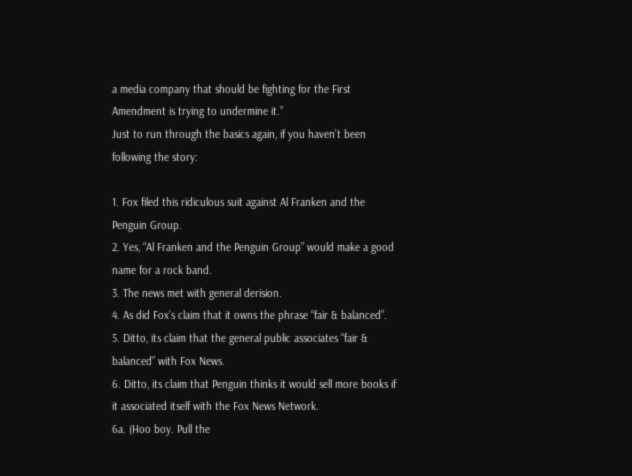a media company that should be fighting for the First Amendment is trying to undermine it.”
Just to run through the basics again, if you haven’t been following the story:

1. Fox filed this ridiculous suit against Al Franken and the Penguin Group.
2. Yes, “Al Franken and the Penguin Group” would make a good name for a rock band.
3. The news met with general derision.
4. As did Fox’s claim that it owns the phrase “fair & balanced”.
5. Ditto, its claim that the general public associates “fair & balanced” with Fox News.
6. Ditto, its claim that Penguin thinks it would sell more books if it associated itself with the Fox News Network.
6a. (Hoo boy. Pull the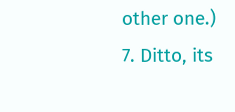other one.)
7. Ditto, its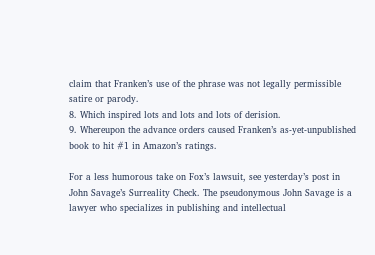claim that Franken’s use of the phrase was not legally permissible satire or parody.
8. Which inspired lots and lots and lots of derision.
9. Whereupon the advance orders caused Franken’s as-yet-unpublished book to hit #1 in Amazon’s ratings.

For a less humorous take on Fox’s lawsuit, see yesterday’s post in John Savage’s Surreality Check. The pseudonymous John Savage is a lawyer who specializes in publishing and intellectual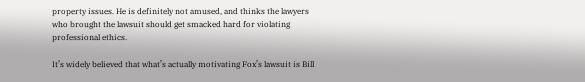property issues. He is definitely not amused, and thinks the lawyers who brought the lawsuit should get smacked hard for violating professional ethics.

It’s widely believed that what’s actually motivating Fox’s lawsuit is Bill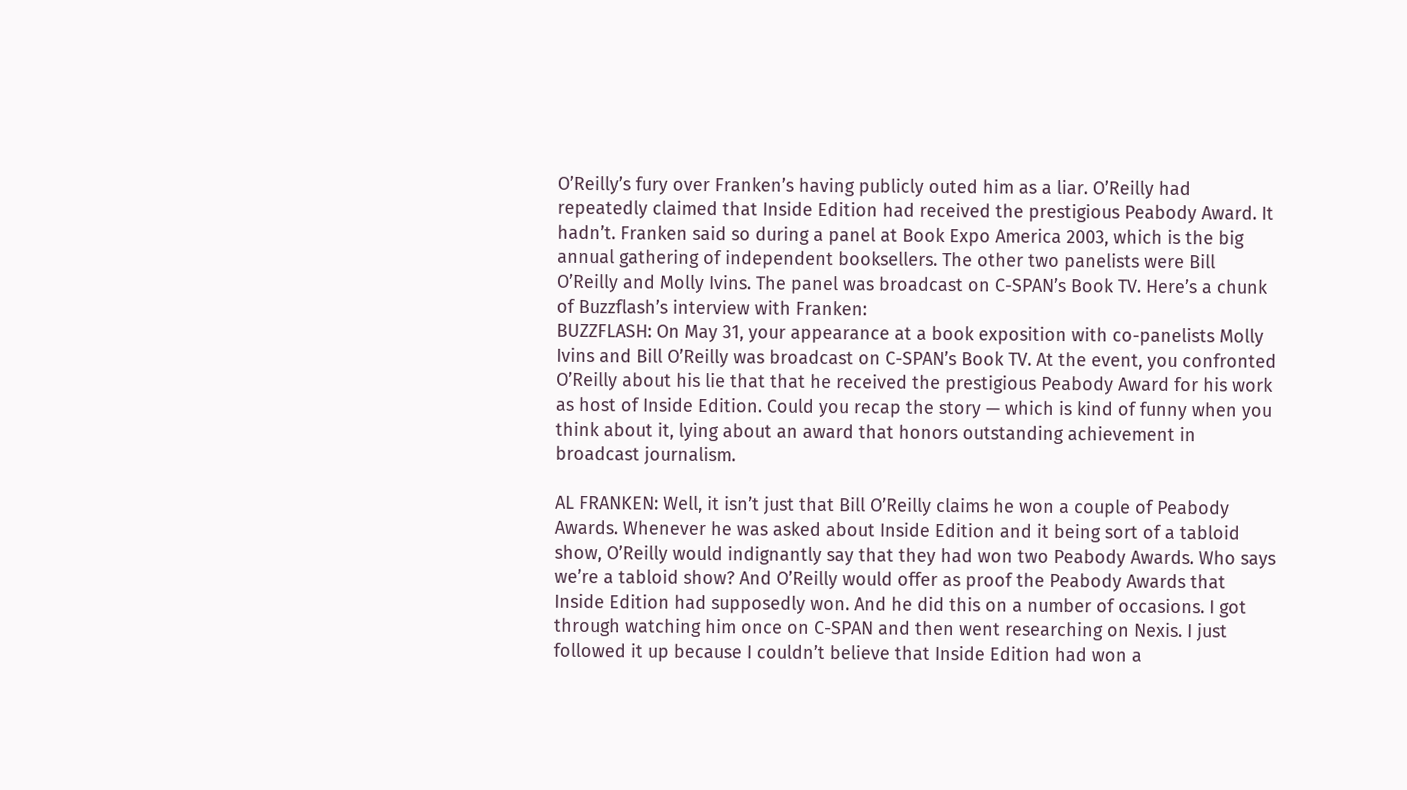O’Reilly’s fury over Franken’s having publicly outed him as a liar. O’Reilly had repeatedly claimed that Inside Edition had received the prestigious Peabody Award. It hadn’t. Franken said so during a panel at Book Expo America 2003, which is the big annual gathering of independent booksellers. The other two panelists were Bill O’Reilly and Molly Ivins. The panel was broadcast on C-SPAN’s Book TV. Here’s a chunk of Buzzflash’s interview with Franken:
BUZZFLASH: On May 31, your appearance at a book exposition with co-panelists Molly Ivins and Bill O’Reilly was broadcast on C-SPAN’s Book TV. At the event, you confronted O’Reilly about his lie that that he received the prestigious Peabody Award for his work as host of Inside Edition. Could you recap the story — which is kind of funny when you think about it, lying about an award that honors outstanding achievement in broadcast journalism.

AL FRANKEN: Well, it isn’t just that Bill O’Reilly claims he won a couple of Peabody Awards. Whenever he was asked about Inside Edition and it being sort of a tabloid show, O’Reilly would indignantly say that they had won two Peabody Awards. Who says we’re a tabloid show? And O’Reilly would offer as proof the Peabody Awards that Inside Edition had supposedly won. And he did this on a number of occasions. I got through watching him once on C-SPAN and then went researching on Nexis. I just followed it up because I couldn’t believe that Inside Edition had won a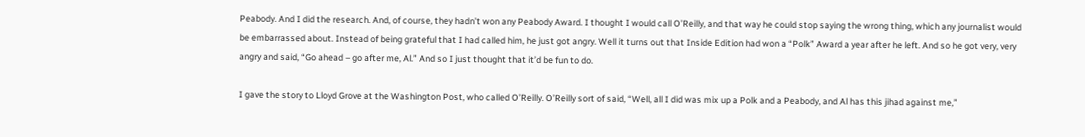Peabody. And I did the research. And, of course, they hadn’t won any Peabody Award. I thought I would call O’Reilly, and that way he could stop saying the wrong thing, which any journalist would be embarrassed about. Instead of being grateful that I had called him, he just got angry. Well it turns out that Inside Edition had won a “Polk” Award a year after he left. And so he got very, very angry and said, “Go ahead – go after me, Al.” And so I just thought that it’d be fun to do.

I gave the story to Lloyd Grove at the Washington Post, who called O’Reilly. O’Reilly sort of said, “Well, all I did was mix up a Polk and a Peabody, and Al has this jihad against me,”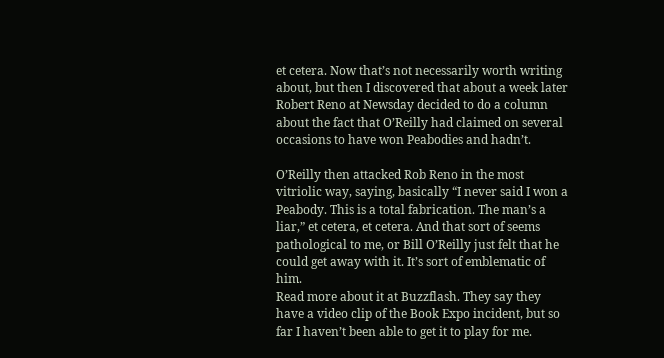et cetera. Now that’s not necessarily worth writing about, but then I discovered that about a week later Robert Reno at Newsday decided to do a column about the fact that O’Reilly had claimed on several occasions to have won Peabodies and hadn’t.

O’Reilly then attacked Rob Reno in the most vitriolic way, saying, basically “I never said I won a Peabody. This is a total fabrication. The man’s a liar,” et cetera, et cetera. And that sort of seems pathological to me, or Bill O’Reilly just felt that he could get away with it. It’s sort of emblematic of him.
Read more about it at Buzzflash. They say they have a video clip of the Book Expo incident, but so far I haven’t been able to get it to play for me.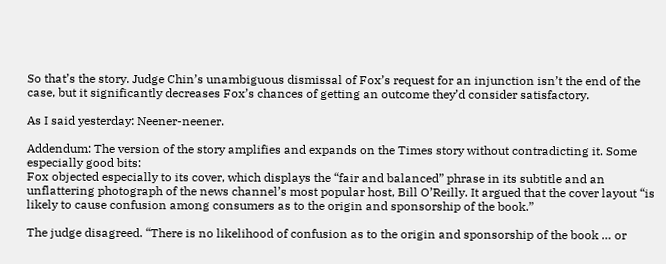So that’s the story. Judge Chin’s unambiguous dismissal of Fox’s request for an injunction isn’t the end of the case, but it significantly decreases Fox’s chances of getting an outcome they’d consider satisfactory.

As I said yesterday: Neener-neener.

Addendum: The version of the story amplifies and expands on the Times story without contradicting it. Some especially good bits:
Fox objected especially to its cover, which displays the “fair and balanced” phrase in its subtitle and an unflattering photograph of the news channel’s most popular host, Bill O’Reilly. It argued that the cover layout “is likely to cause confusion among consumers as to the origin and sponsorship of the book.”

The judge disagreed. “There is no likelihood of confusion as to the origin and sponsorship of the book … or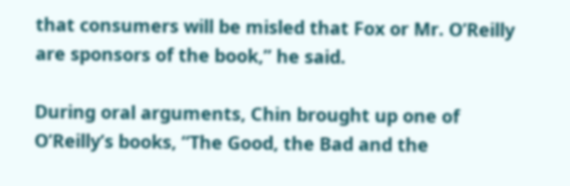that consumers will be misled that Fox or Mr. O’Reilly are sponsors of the book,” he said.

During oral arguments, Chin brought up one of O’Reilly’s books, “The Good, the Bad and the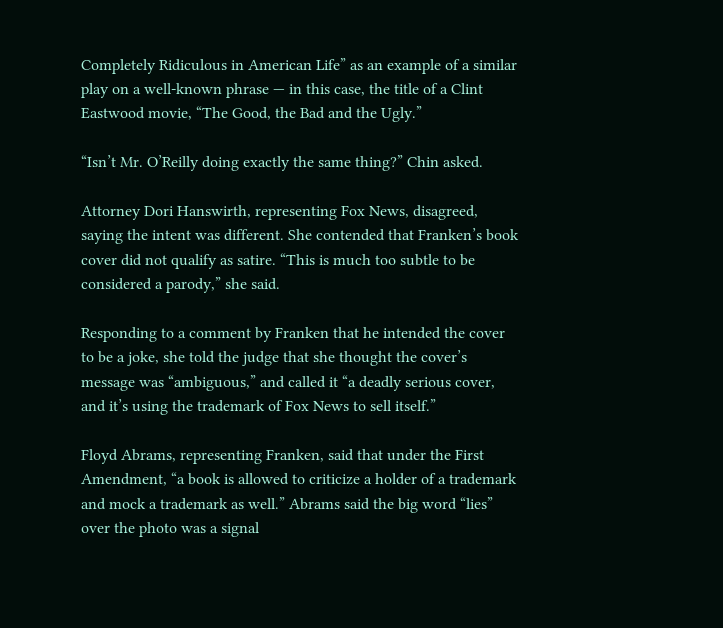Completely Ridiculous in American Life” as an example of a similar play on a well-known phrase — in this case, the title of a Clint Eastwood movie, “The Good, the Bad and the Ugly.”

“Isn’t Mr. O’Reilly doing exactly the same thing?” Chin asked.

Attorney Dori Hanswirth, representing Fox News, disagreed, saying the intent was different. She contended that Franken’s book cover did not qualify as satire. “This is much too subtle to be considered a parody,” she said.

Responding to a comment by Franken that he intended the cover to be a joke, she told the judge that she thought the cover’s message was “ambiguous,” and called it “a deadly serious cover, and it’s using the trademark of Fox News to sell itself.”

Floyd Abrams, representing Franken, said that under the First Amendment, “a book is allowed to criticize a holder of a trademark and mock a trademark as well.” Abrams said the big word “lies” over the photo was a signal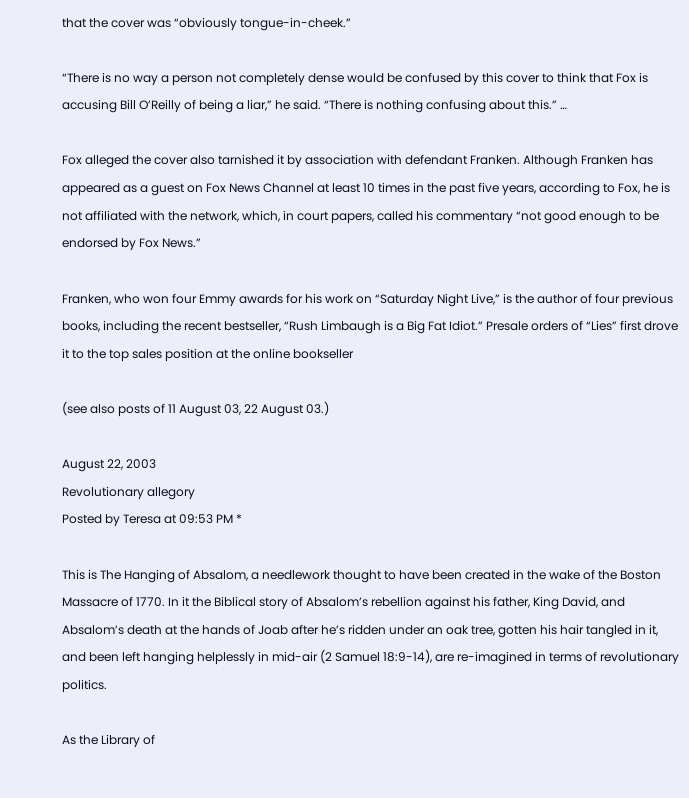that the cover was “obviously tongue-in-cheek.”

“There is no way a person not completely dense would be confused by this cover to think that Fox is accusing Bill O’Reilly of being a liar,” he said. “There is nothing confusing about this.” …

Fox alleged the cover also tarnished it by association with defendant Franken. Although Franken has appeared as a guest on Fox News Channel at least 10 times in the past five years, according to Fox, he is not affiliated with the network, which, in court papers, called his commentary “not good enough to be endorsed by Fox News.”

Franken, who won four Emmy awards for his work on “Saturday Night Live,” is the author of four previous books, including the recent bestseller, “Rush Limbaugh is a Big Fat Idiot.” Presale orders of “Lies” first drove it to the top sales position at the online bookseller

(see also posts of 11 August 03, 22 August 03.)

August 22, 2003
Revolutionary allegory
Posted by Teresa at 09:53 PM *

This is The Hanging of Absalom, a needlework thought to have been created in the wake of the Boston Massacre of 1770. In it the Biblical story of Absalom’s rebellion against his father, King David, and Absalom’s death at the hands of Joab after he’s ridden under an oak tree, gotten his hair tangled in it, and been left hanging helplessly in mid-air (2 Samuel 18:9-14), are re-imagined in terms of revolutionary politics.

As the Library of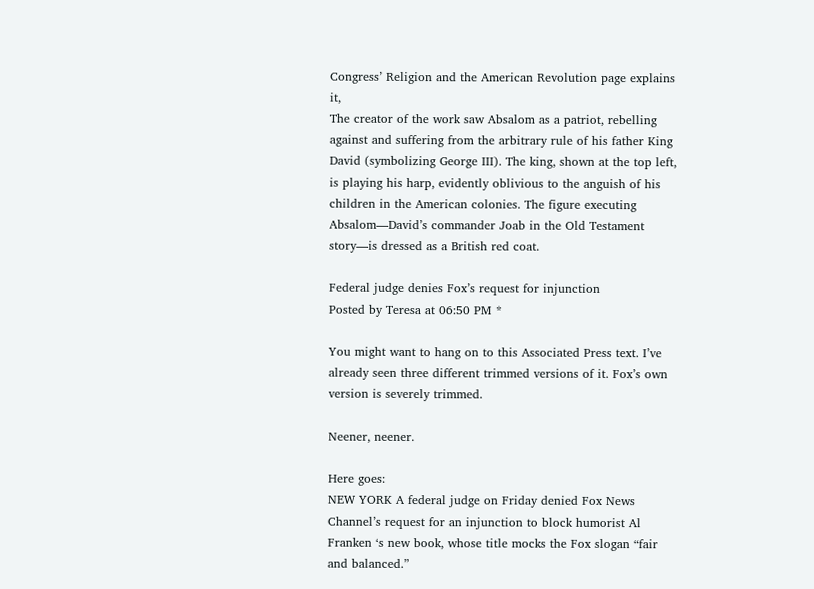Congress’ Religion and the American Revolution page explains it,
The creator of the work saw Absalom as a patriot, rebelling against and suffering from the arbitrary rule of his father King David (symbolizing George III). The king, shown at the top left, is playing his harp, evidently oblivious to the anguish of his children in the American colonies. The figure executing Absalom—David’s commander Joab in the Old Testament story—is dressed as a British red coat.

Federal judge denies Fox’s request for injunction
Posted by Teresa at 06:50 PM *

You might want to hang on to this Associated Press text. I’ve already seen three different trimmed versions of it. Fox’s own version is severely trimmed.

Neener, neener.

Here goes:
NEW YORK A federal judge on Friday denied Fox News Channel’s request for an injunction to block humorist Al Franken ‘s new book, whose title mocks the Fox slogan “fair and balanced.”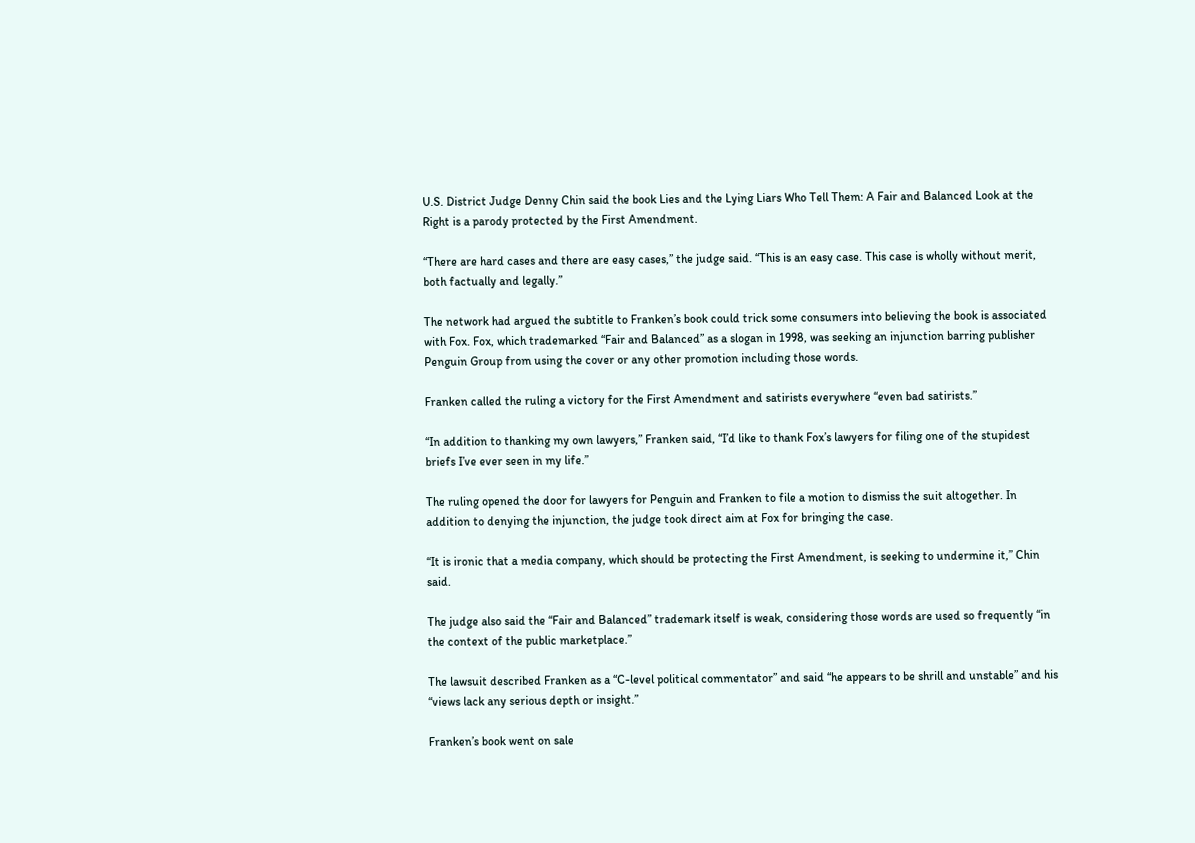U.S. District Judge Denny Chin said the book Lies and the Lying Liars Who Tell Them: A Fair and Balanced Look at the Right is a parody protected by the First Amendment.

“There are hard cases and there are easy cases,” the judge said. “This is an easy case. This case is wholly without merit, both factually and legally.”

The network had argued the subtitle to Franken’s book could trick some consumers into believing the book is associated with Fox. Fox, which trademarked “Fair and Balanced” as a slogan in 1998, was seeking an injunction barring publisher Penguin Group from using the cover or any other promotion including those words.

Franken called the ruling a victory for the First Amendment and satirists everywhere “even bad satirists.”

“In addition to thanking my own lawyers,” Franken said, “I’d like to thank Fox’s lawyers for filing one of the stupidest briefs I’ve ever seen in my life.”

The ruling opened the door for lawyers for Penguin and Franken to file a motion to dismiss the suit altogether. In addition to denying the injunction, the judge took direct aim at Fox for bringing the case.

“It is ironic that a media company, which should be protecting the First Amendment, is seeking to undermine it,” Chin said.

The judge also said the “Fair and Balanced” trademark itself is weak, considering those words are used so frequently “in the context of the public marketplace.”

The lawsuit described Franken as a “C-level political commentator” and said “he appears to be shrill and unstable” and his “views lack any serious depth or insight.”

Franken’s book went on sale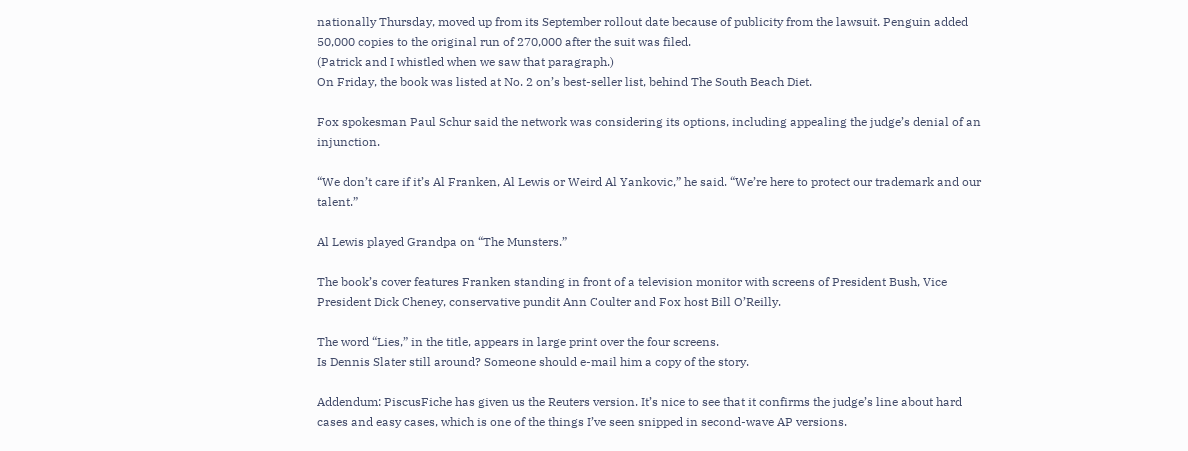nationally Thursday, moved up from its September rollout date because of publicity from the lawsuit. Penguin added 50,000 copies to the original run of 270,000 after the suit was filed.
(Patrick and I whistled when we saw that paragraph.)
On Friday, the book was listed at No. 2 on’s best-seller list, behind The South Beach Diet.

Fox spokesman Paul Schur said the network was considering its options, including appealing the judge’s denial of an injunction.

“We don’t care if it’s Al Franken, Al Lewis or Weird Al Yankovic,” he said. “We’re here to protect our trademark and our talent.”

Al Lewis played Grandpa on “The Munsters.”

The book’s cover features Franken standing in front of a television monitor with screens of President Bush, Vice President Dick Cheney, conservative pundit Ann Coulter and Fox host Bill O’Reilly.

The word “Lies,” in the title, appears in large print over the four screens.
Is Dennis Slater still around? Someone should e-mail him a copy of the story.

Addendum: PiscusFiche has given us the Reuters version. It’s nice to see that it confirms the judge’s line about hard cases and easy cases, which is one of the things I’ve seen snipped in second-wave AP versions.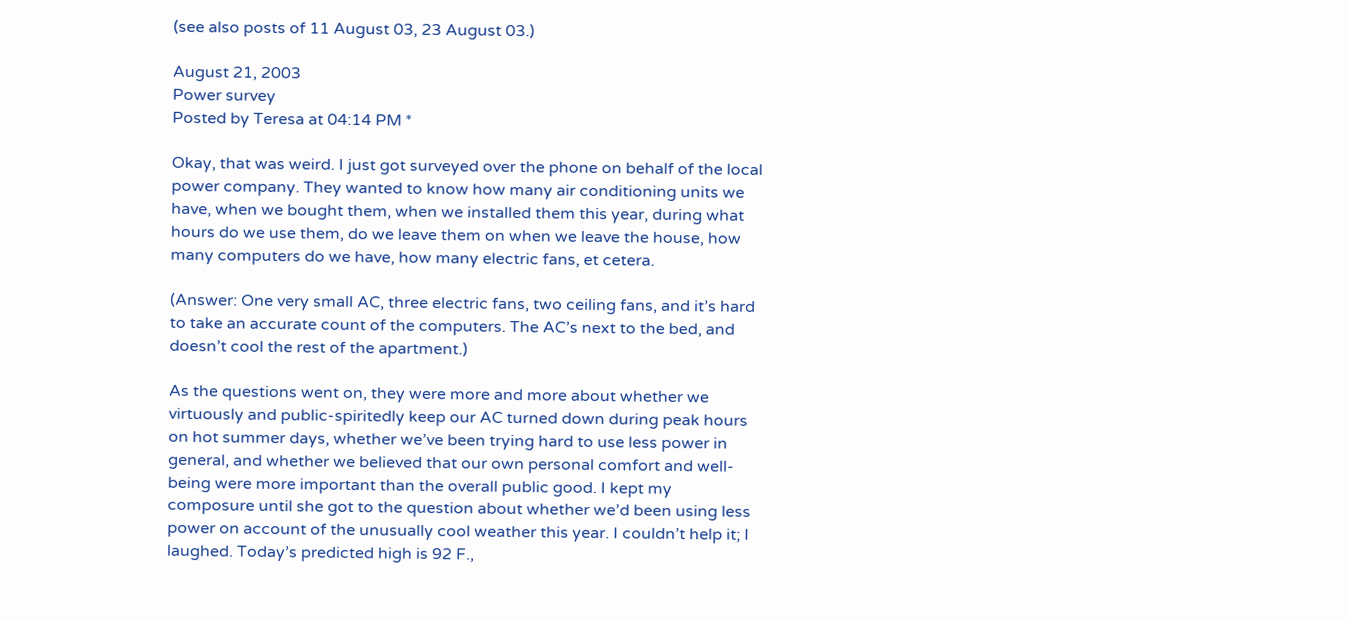(see also posts of 11 August 03, 23 August 03.)

August 21, 2003
Power survey
Posted by Teresa at 04:14 PM *

Okay, that was weird. I just got surveyed over the phone on behalf of the local power company. They wanted to know how many air conditioning units we have, when we bought them, when we installed them this year, during what hours do we use them, do we leave them on when we leave the house, how many computers do we have, how many electric fans, et cetera.

(Answer: One very small AC, three electric fans, two ceiling fans, and it’s hard to take an accurate count of the computers. The AC’s next to the bed, and doesn’t cool the rest of the apartment.)

As the questions went on, they were more and more about whether we virtuously and public-spiritedly keep our AC turned down during peak hours on hot summer days, whether we’ve been trying hard to use less power in general, and whether we believed that our own personal comfort and well-being were more important than the overall public good. I kept my composure until she got to the question about whether we’d been using less power on account of the unusually cool weather this year. I couldn’t help it; I laughed. Today’s predicted high is 92 F.,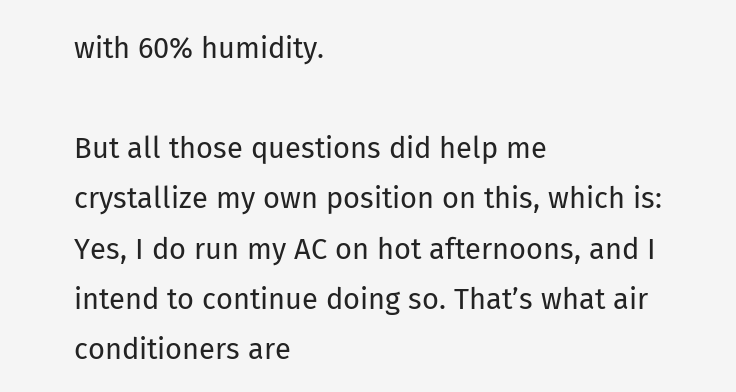with 60% humidity.

But all those questions did help me crystallize my own position on this, which is: Yes, I do run my AC on hot afternoons, and I intend to continue doing so. That’s what air conditioners are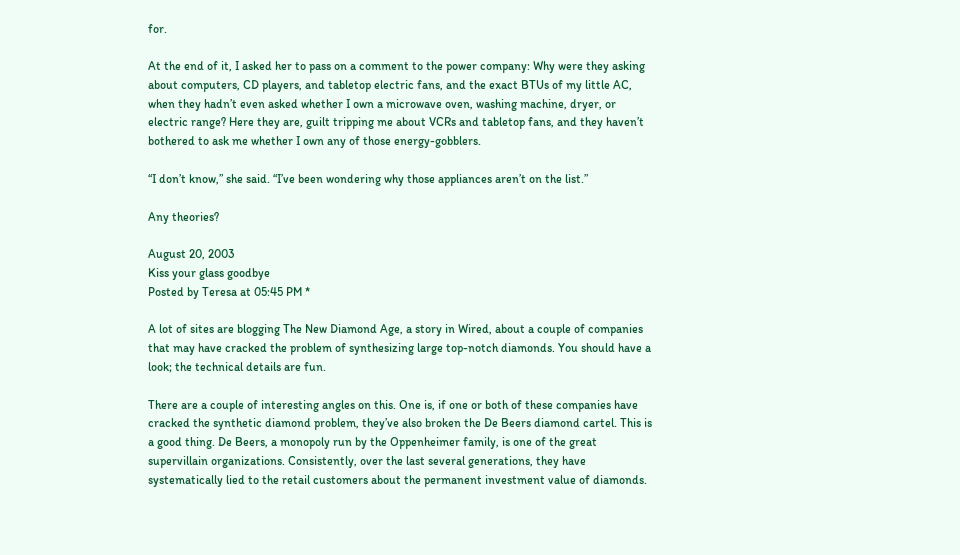for.

At the end of it, I asked her to pass on a comment to the power company: Why were they asking about computers, CD players, and tabletop electric fans, and the exact BTUs of my little AC, when they hadn’t even asked whether I own a microwave oven, washing machine, dryer, or electric range? Here they are, guilt tripping me about VCRs and tabletop fans, and they haven’t bothered to ask me whether I own any of those energy-gobblers.

“I don’t know,” she said. “I’ve been wondering why those appliances aren’t on the list.”

Any theories?

August 20, 2003
Kiss your glass goodbye
Posted by Teresa at 05:45 PM *

A lot of sites are blogging The New Diamond Age, a story in Wired, about a couple of companies that may have cracked the problem of synthesizing large top-notch diamonds. You should have a look; the technical details are fun.

There are a couple of interesting angles on this. One is, if one or both of these companies have cracked the synthetic diamond problem, they’ve also broken the De Beers diamond cartel. This is a good thing. De Beers, a monopoly run by the Oppenheimer family, is one of the great supervillain organizations. Consistently, over the last several generations, they have systematically lied to the retail customers about the permanent investment value of diamonds.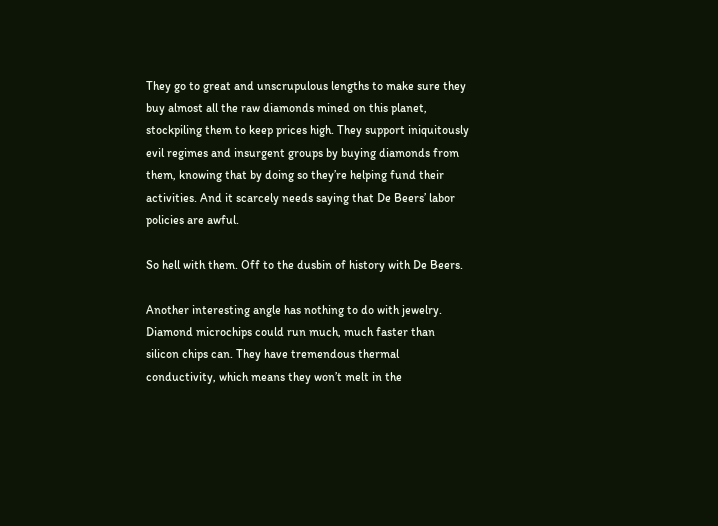They go to great and unscrupulous lengths to make sure they buy almost all the raw diamonds mined on this planet, stockpiling them to keep prices high. They support iniquitously evil regimes and insurgent groups by buying diamonds from them, knowing that by doing so they’re helping fund their activities. And it scarcely needs saying that De Beers’ labor policies are awful.

So hell with them. Off to the dusbin of history with De Beers.

Another interesting angle has nothing to do with jewelry. Diamond microchips could run much, much faster than silicon chips can. They have tremendous thermal conductivity, which means they won’t melt in the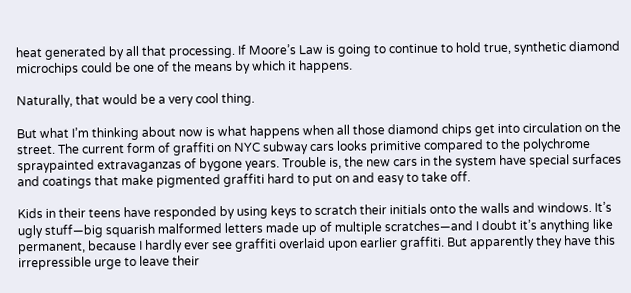heat generated by all that processing. If Moore’s Law is going to continue to hold true, synthetic diamond microchips could be one of the means by which it happens.

Naturally, that would be a very cool thing.

But what I’m thinking about now is what happens when all those diamond chips get into circulation on the street. The current form of graffiti on NYC subway cars looks primitive compared to the polychrome spraypainted extravaganzas of bygone years. Trouble is, the new cars in the system have special surfaces and coatings that make pigmented graffiti hard to put on and easy to take off.

Kids in their teens have responded by using keys to scratch their initials onto the walls and windows. It’s ugly stuff—big squarish malformed letters made up of multiple scratches—and I doubt it’s anything like permanent, because I hardly ever see graffiti overlaid upon earlier graffiti. But apparently they have this irrepressible urge to leave their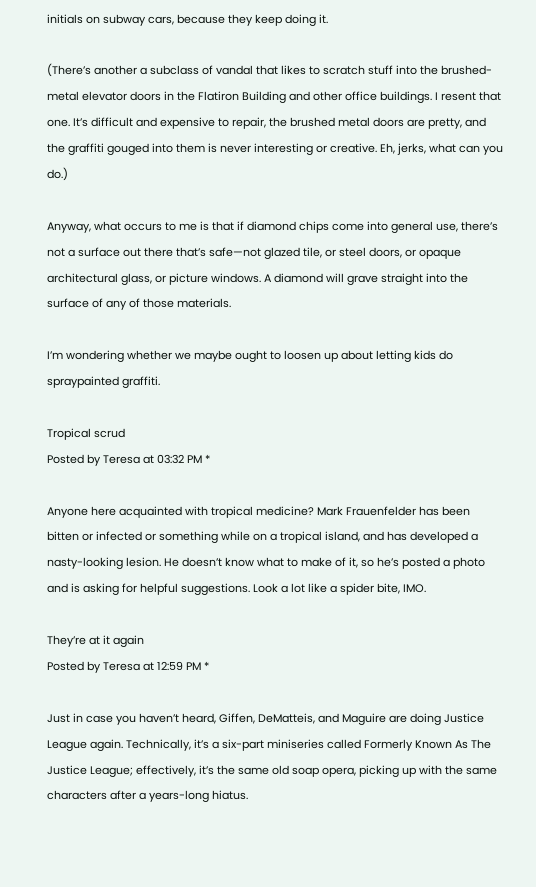initials on subway cars, because they keep doing it.

(There’s another a subclass of vandal that likes to scratch stuff into the brushed-metal elevator doors in the Flatiron Building and other office buildings. I resent that one. It’s difficult and expensive to repair, the brushed metal doors are pretty, and the graffiti gouged into them is never interesting or creative. Eh, jerks, what can you do.)

Anyway, what occurs to me is that if diamond chips come into general use, there’s not a surface out there that’s safe—not glazed tile, or steel doors, or opaque architectural glass, or picture windows. A diamond will grave straight into the surface of any of those materials.

I’m wondering whether we maybe ought to loosen up about letting kids do spraypainted graffiti.

Tropical scrud
Posted by Teresa at 03:32 PM *

Anyone here acquainted with tropical medicine? Mark Frauenfelder has been bitten or infected or something while on a tropical island, and has developed a nasty-looking lesion. He doesn’t know what to make of it, so he’s posted a photo and is asking for helpful suggestions. Look a lot like a spider bite, IMO.

They’re at it again
Posted by Teresa at 12:59 PM *

Just in case you haven’t heard, Giffen, DeMatteis, and Maguire are doing Justice League again. Technically, it’s a six-part miniseries called Formerly Known As The Justice League; effectively, it’s the same old soap opera, picking up with the same characters after a years-long hiatus.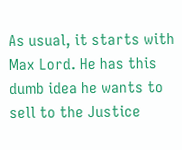As usual, it starts with Max Lord. He has this dumb idea he wants to sell to the Justice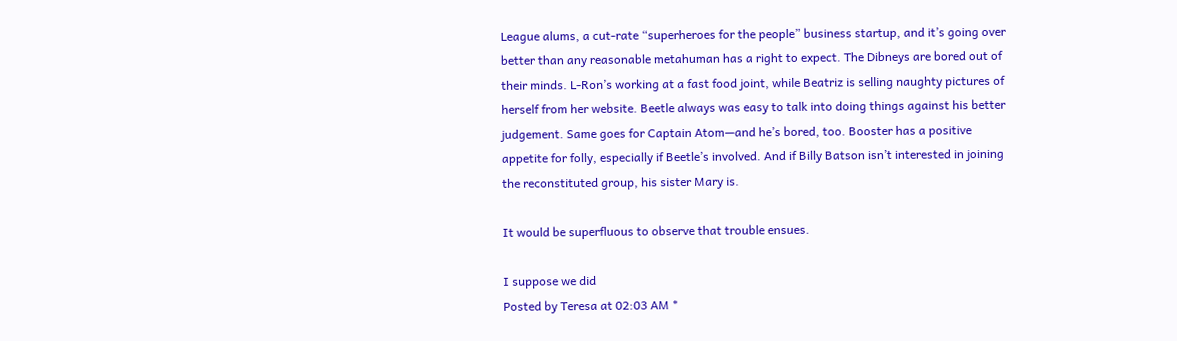League alums, a cut-rate “superheroes for the people” business startup, and it’s going over better than any reasonable metahuman has a right to expect. The Dibneys are bored out of their minds. L-Ron’s working at a fast food joint, while Beatriz is selling naughty pictures of herself from her website. Beetle always was easy to talk into doing things against his better judgement. Same goes for Captain Atom—and he’s bored, too. Booster has a positive appetite for folly, especially if Beetle’s involved. And if Billy Batson isn’t interested in joining the reconstituted group, his sister Mary is.

It would be superfluous to observe that trouble ensues.

I suppose we did
Posted by Teresa at 02:03 AM *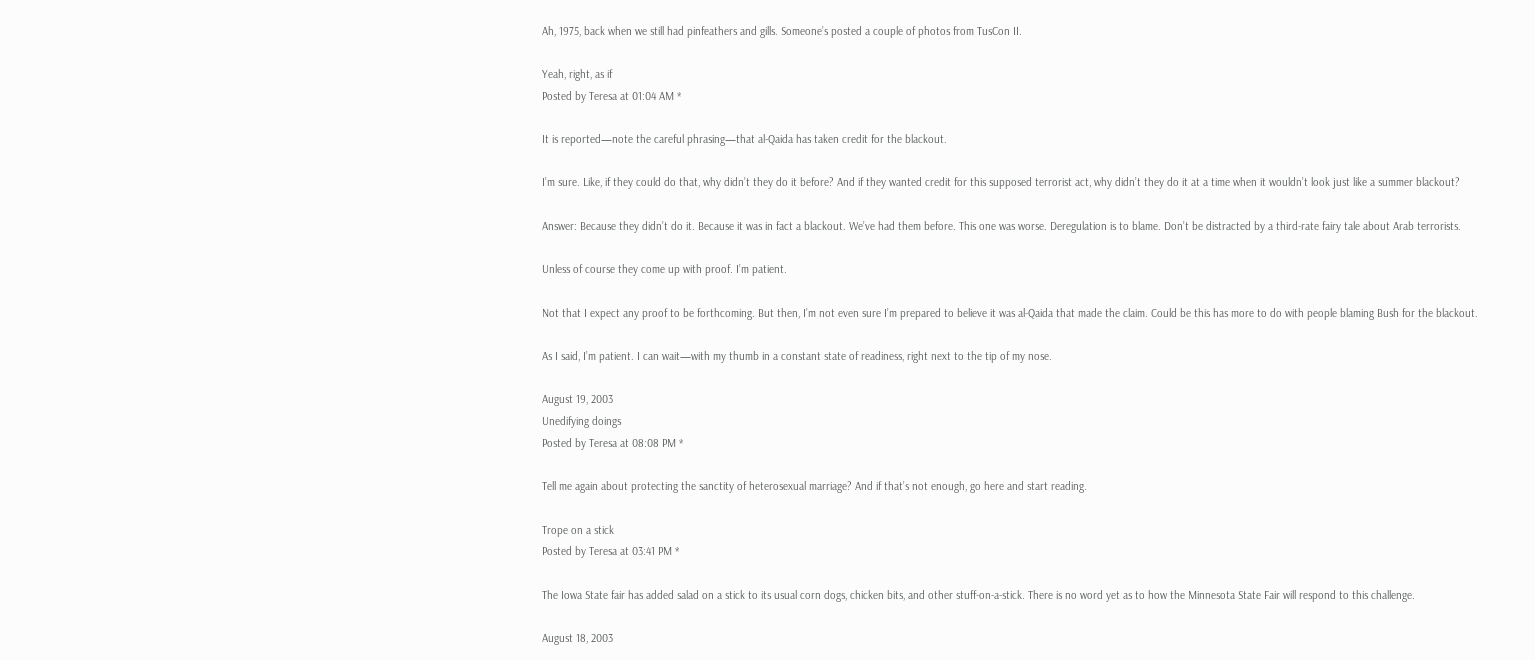Ah, 1975, back when we still had pinfeathers and gills. Someone’s posted a couple of photos from TusCon II.

Yeah, right, as if
Posted by Teresa at 01:04 AM *

It is reported—note the careful phrasing—that al-Qaida has taken credit for the blackout.

I’m sure. Like, if they could do that, why didn’t they do it before? And if they wanted credit for this supposed terrorist act, why didn’t they do it at a time when it wouldn’t look just like a summer blackout?

Answer: Because they didn’t do it. Because it was in fact a blackout. We’ve had them before. This one was worse. Deregulation is to blame. Don’t be distracted by a third-rate fairy tale about Arab terrorists.

Unless of course they come up with proof. I’m patient.

Not that I expect any proof to be forthcoming. But then, I’m not even sure I’m prepared to believe it was al-Qaida that made the claim. Could be this has more to do with people blaming Bush for the blackout.

As I said, I’m patient. I can wait—with my thumb in a constant state of readiness, right next to the tip of my nose.

August 19, 2003
Unedifying doings
Posted by Teresa at 08:08 PM *

Tell me again about protecting the sanctity of heterosexual marriage? And if that’s not enough, go here and start reading.

Trope on a stick
Posted by Teresa at 03:41 PM *

The Iowa State fair has added salad on a stick to its usual corn dogs, chicken bits, and other stuff-on-a-stick. There is no word yet as to how the Minnesota State Fair will respond to this challenge.

August 18, 2003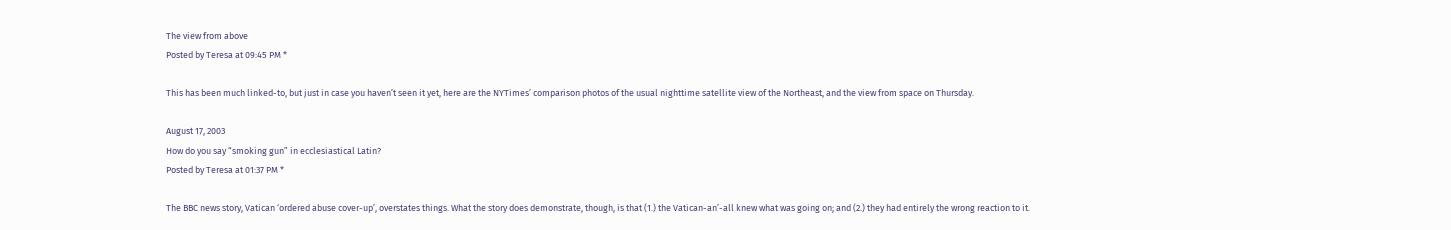The view from above
Posted by Teresa at 09:45 PM *

This has been much linked-to, but just in case you haven’t seen it yet, here are the NYTimes’ comparison photos of the usual nighttime satellite view of the Northeast, and the view from space on Thursday.

August 17, 2003
How do you say “smoking gun” in ecclesiastical Latin?
Posted by Teresa at 01:37 PM *

The BBC news story, Vatican ‘ordered abuse cover-up’, overstates things. What the story does demonstrate, though, is that (1.) the Vatican-an’-all knew what was going on; and (2.) they had entirely the wrong reaction to it.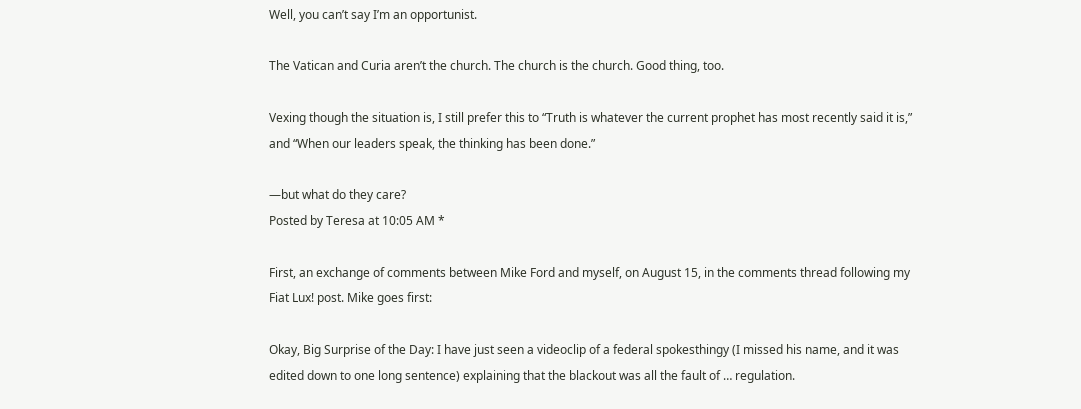Well, you can’t say I’m an opportunist.

The Vatican and Curia aren’t the church. The church is the church. Good thing, too.

Vexing though the situation is, I still prefer this to “Truth is whatever the current prophet has most recently said it is,” and “When our leaders speak, the thinking has been done.”

—but what do they care?
Posted by Teresa at 10:05 AM *

First, an exchange of comments between Mike Ford and myself, on August 15, in the comments thread following my Fiat Lux! post. Mike goes first:

Okay, Big Surprise of the Day: I have just seen a videoclip of a federal spokesthingy (I missed his name, and it was edited down to one long sentence) explaining that the blackout was all the fault of … regulation.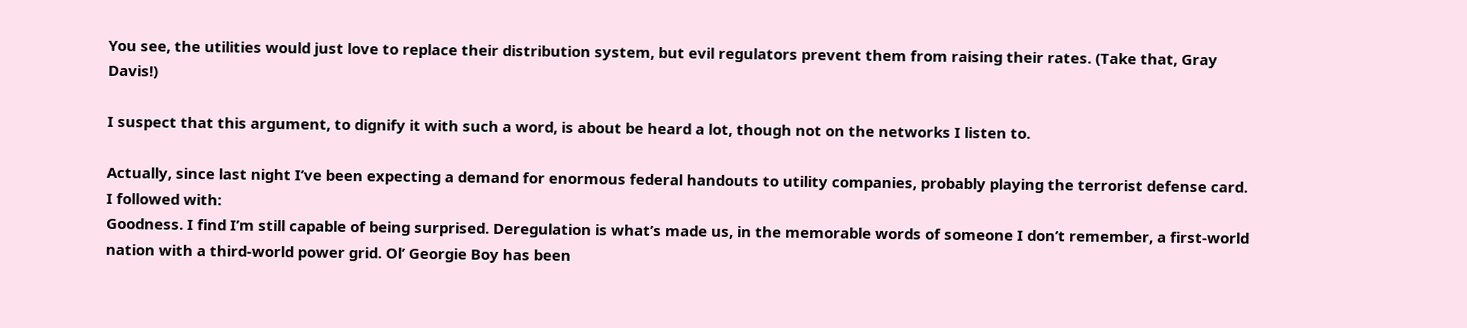You see, the utilities would just love to replace their distribution system, but evil regulators prevent them from raising their rates. (Take that, Gray Davis!)

I suspect that this argument, to dignify it with such a word, is about be heard a lot, though not on the networks I listen to.

Actually, since last night I’ve been expecting a demand for enormous federal handouts to utility companies, probably playing the terrorist defense card.
I followed with:
Goodness. I find I’m still capable of being surprised. Deregulation is what’s made us, in the memorable words of someone I don’t remember, a first-world nation with a third-world power grid. Ol’ Georgie Boy has been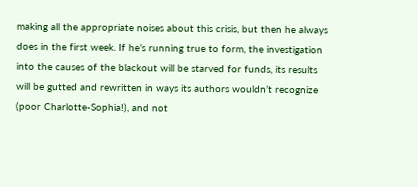making all the appropriate noises about this crisis, but then he always does in the first week. If he’s running true to form, the investigation into the causes of the blackout will be starved for funds, its results will be gutted and rewritten in ways its authors wouldn’t recognize (poor Charlotte-Sophia!), and not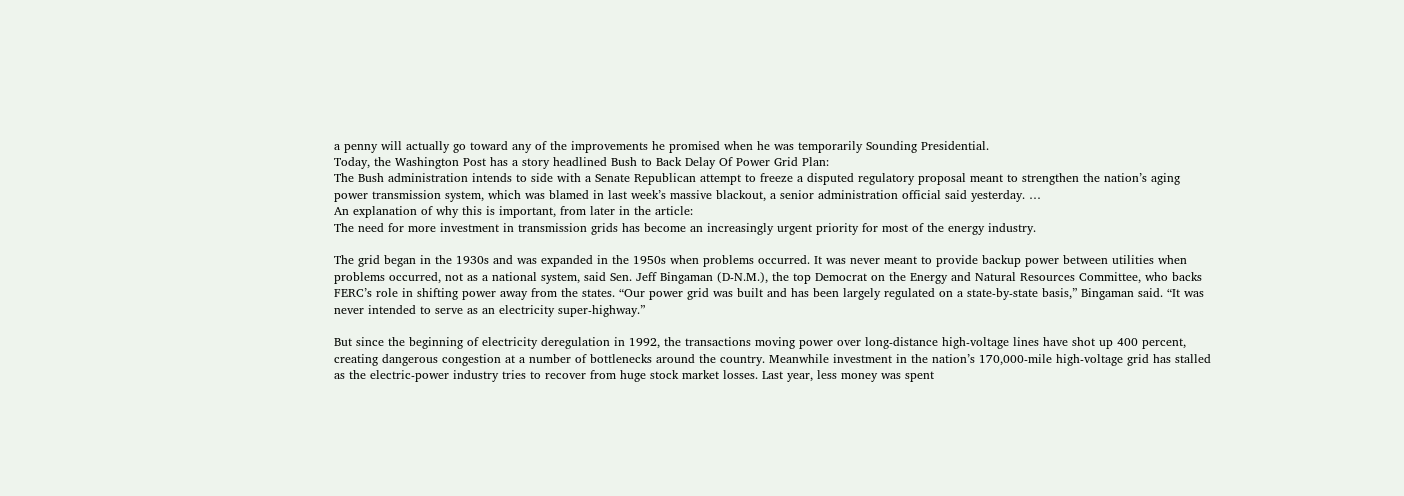a penny will actually go toward any of the improvements he promised when he was temporarily Sounding Presidential.
Today, the Washington Post has a story headlined Bush to Back Delay Of Power Grid Plan:
The Bush administration intends to side with a Senate Republican attempt to freeze a disputed regulatory proposal meant to strengthen the nation’s aging power transmission system, which was blamed in last week’s massive blackout, a senior administration official said yesterday. …
An explanation of why this is important, from later in the article:
The need for more investment in transmission grids has become an increasingly urgent priority for most of the energy industry.

The grid began in the 1930s and was expanded in the 1950s when problems occurred. It was never meant to provide backup power between utilities when problems occurred, not as a national system, said Sen. Jeff Bingaman (D-N.M.), the top Democrat on the Energy and Natural Resources Committee, who backs FERC’s role in shifting power away from the states. “Our power grid was built and has been largely regulated on a state-by-state basis,” Bingaman said. “It was never intended to serve as an electricity super-highway.”

But since the beginning of electricity deregulation in 1992, the transactions moving power over long-distance high-voltage lines have shot up 400 percent, creating dangerous congestion at a number of bottlenecks around the country. Meanwhile investment in the nation’s 170,000-mile high-voltage grid has stalled as the electric-power industry tries to recover from huge stock market losses. Last year, less money was spent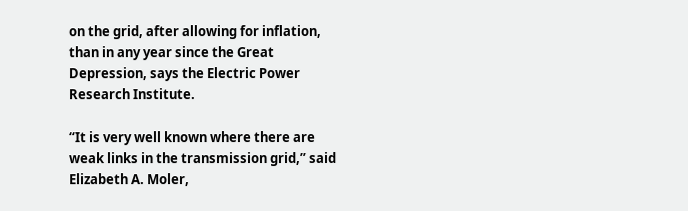on the grid, after allowing for inflation, than in any year since the Great Depression, says the Electric Power Research Institute.

“It is very well known where there are weak links in the transmission grid,” said Elizabeth A. Moler,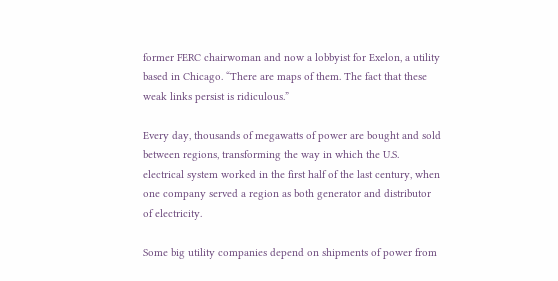former FERC chairwoman and now a lobbyist for Exelon, a utility based in Chicago. “There are maps of them. The fact that these weak links persist is ridiculous.”

Every day, thousands of megawatts of power are bought and sold between regions, transforming the way in which the U.S. electrical system worked in the first half of the last century, when one company served a region as both generator and distributor of electricity.

Some big utility companies depend on shipments of power from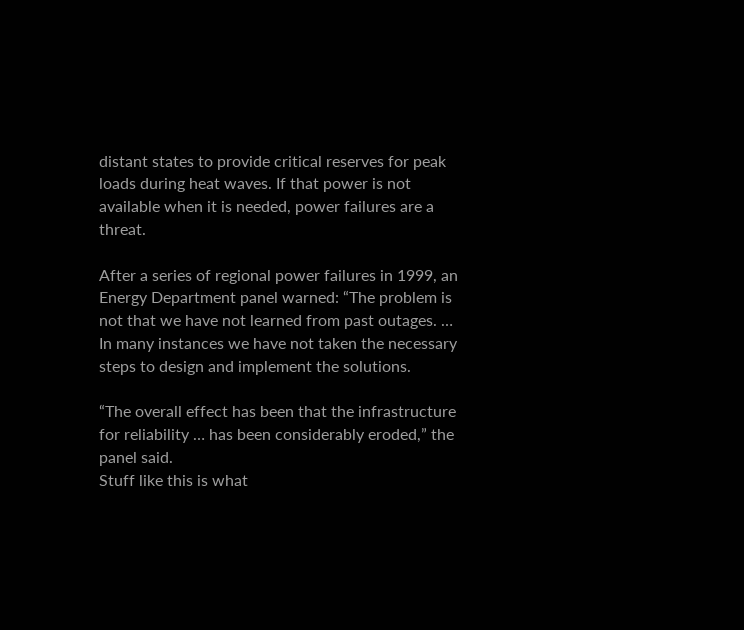distant states to provide critical reserves for peak loads during heat waves. If that power is not available when it is needed, power failures are a threat.

After a series of regional power failures in 1999, an Energy Department panel warned: “The problem is not that we have not learned from past outages. … In many instances we have not taken the necessary steps to design and implement the solutions.

“The overall effect has been that the infrastructure for reliability … has been considerably eroded,” the panel said.
Stuff like this is what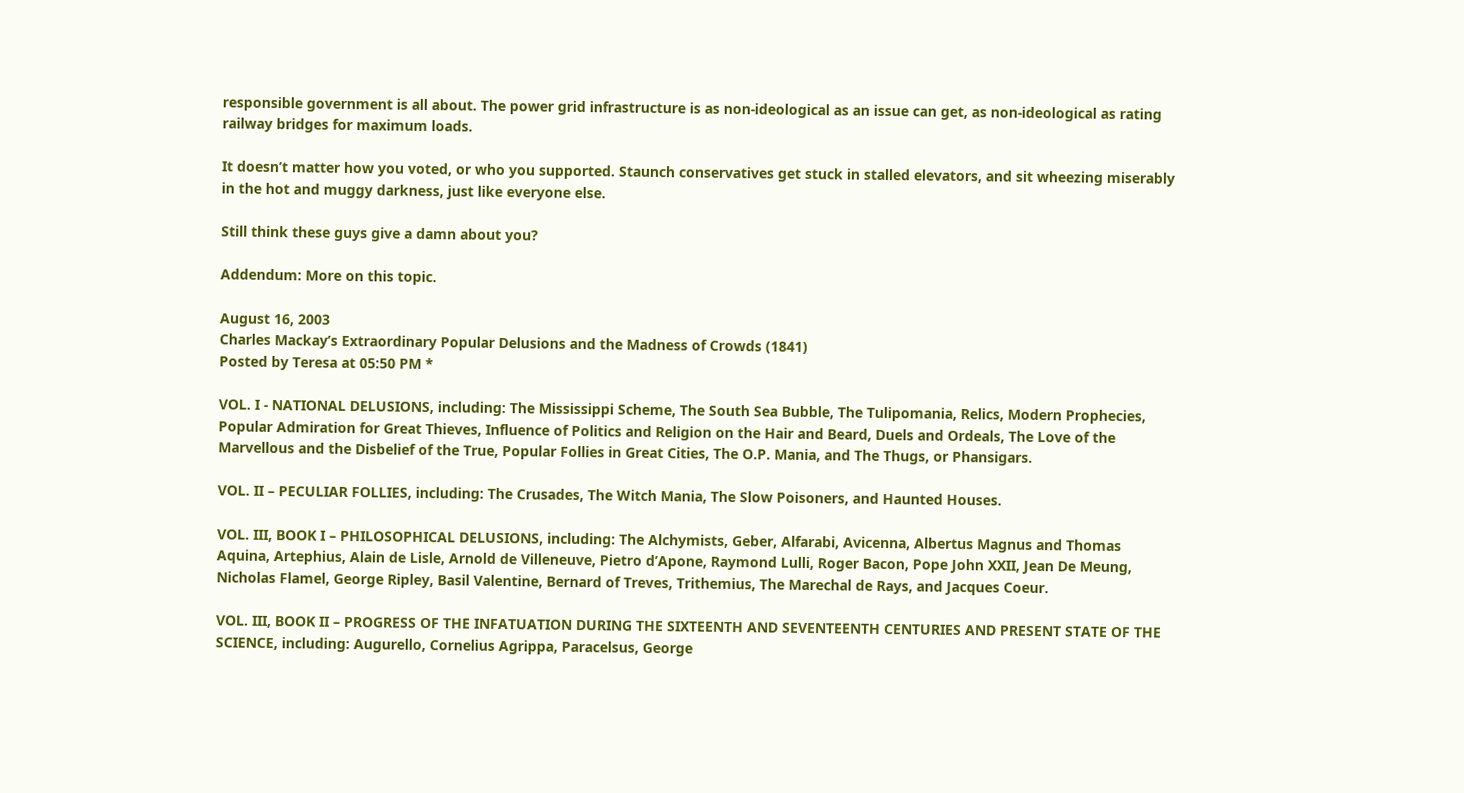responsible government is all about. The power grid infrastructure is as non-ideological as an issue can get, as non-ideological as rating railway bridges for maximum loads.

It doesn’t matter how you voted, or who you supported. Staunch conservatives get stuck in stalled elevators, and sit wheezing miserably in the hot and muggy darkness, just like everyone else.

Still think these guys give a damn about you?

Addendum: More on this topic.

August 16, 2003
Charles Mackay’s Extraordinary Popular Delusions and the Madness of Crowds (1841)
Posted by Teresa at 05:50 PM *

VOL. I - NATIONAL DELUSIONS, including: The Mississippi Scheme, The South Sea Bubble, The Tulipomania, Relics, Modern Prophecies, Popular Admiration for Great Thieves, Influence of Politics and Religion on the Hair and Beard, Duels and Ordeals, The Love of the Marvellous and the Disbelief of the True, Popular Follies in Great Cities, The O.P. Mania, and The Thugs, or Phansigars.

VOL. II – PECULIAR FOLLIES, including: The Crusades, The Witch Mania, The Slow Poisoners, and Haunted Houses.

VOL. III, BOOK I – PHILOSOPHICAL DELUSIONS, including: The Alchymists, Geber, Alfarabi, Avicenna, Albertus Magnus and Thomas Aquina, Artephius, Alain de Lisle, Arnold de Villeneuve, Pietro d’Apone, Raymond Lulli, Roger Bacon, Pope John XXII, Jean De Meung, Nicholas Flamel, George Ripley, Basil Valentine, Bernard of Treves, Trithemius, The Marechal de Rays, and Jacques Coeur.

VOL. III, BOOK II – PROGRESS OF THE INFATUATION DURING THE SIXTEENTH AND SEVENTEENTH CENTURIES AND PRESENT STATE OF THE SCIENCE, including: Augurello, Cornelius Agrippa, Paracelsus, George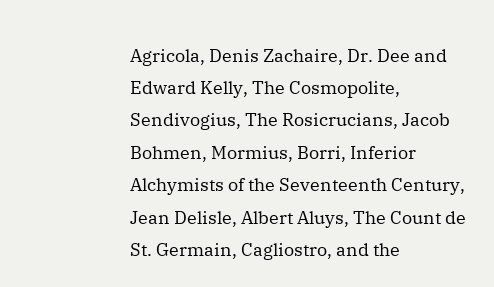Agricola, Denis Zachaire, Dr. Dee and Edward Kelly, The Cosmopolite, Sendivogius, The Rosicrucians, Jacob Bohmen, Mormius, Borri, Inferior Alchymists of the Seventeenth Century, Jean Delisle, Albert Aluys, The Count de St. Germain, Cagliostro, and the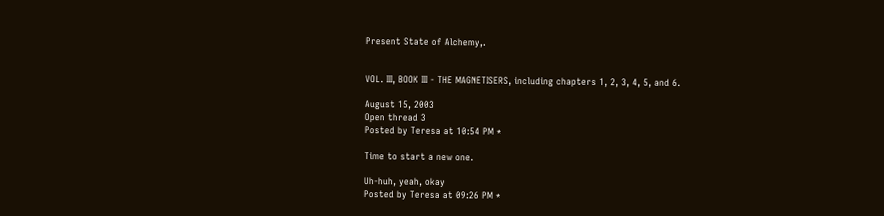Present State of Alchemy,.


VOL. III, BOOK III - THE MAGNETISERS, including chapters 1, 2, 3, 4, 5, and 6.

August 15, 2003
Open thread 3
Posted by Teresa at 10:54 PM *

Time to start a new one.

Uh-huh, yeah, okay
Posted by Teresa at 09:26 PM *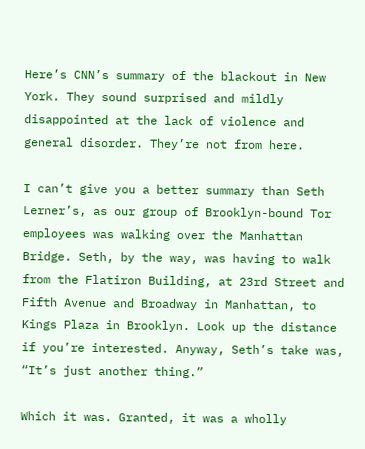Here’s CNN’s summary of the blackout in New York. They sound surprised and mildly disappointed at the lack of violence and general disorder. They’re not from here.

I can’t give you a better summary than Seth Lerner’s, as our group of Brooklyn-bound Tor employees was walking over the Manhattan Bridge. Seth, by the way, was having to walk from the Flatiron Building, at 23rd Street and Fifth Avenue and Broadway in Manhattan, to Kings Plaza in Brooklyn. Look up the distance if you’re interested. Anyway, Seth’s take was, “It’s just another thing.”

Which it was. Granted, it was a wholly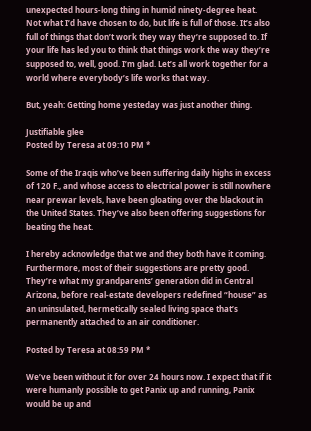unexpected hours-long thing in humid ninety-degree heat. Not what I’d have chosen to do, but life is full of those. It’s also full of things that don’t work they way they’re supposed to. If your life has led you to think that things work the way they’re supposed to, well, good. I’m glad. Let’s all work together for a world where everybody’s life works that way.

But, yeah: Getting home yesteday was just another thing.

Justifiable glee
Posted by Teresa at 09:10 PM *

Some of the Iraqis who’ve been suffering daily highs in excess of 120 F., and whose access to electrical power is still nowhere near prewar levels, have been gloating over the blackout in the United States. They’ve also been offering suggestions for beating the heat.

I hereby acknowledge that we and they both have it coming. Furthermore, most of their suggestions are pretty good. They’re what my grandparents’ generation did in Central Arizona, before real-estate developers redefined “house” as an uninsulated, hermetically sealed living space that’s permanently attached to an air conditioner.

Posted by Teresa at 08:59 PM *

We’ve been without it for over 24 hours now. I expect that if it were humanly possible to get Panix up and running, Panix would be up and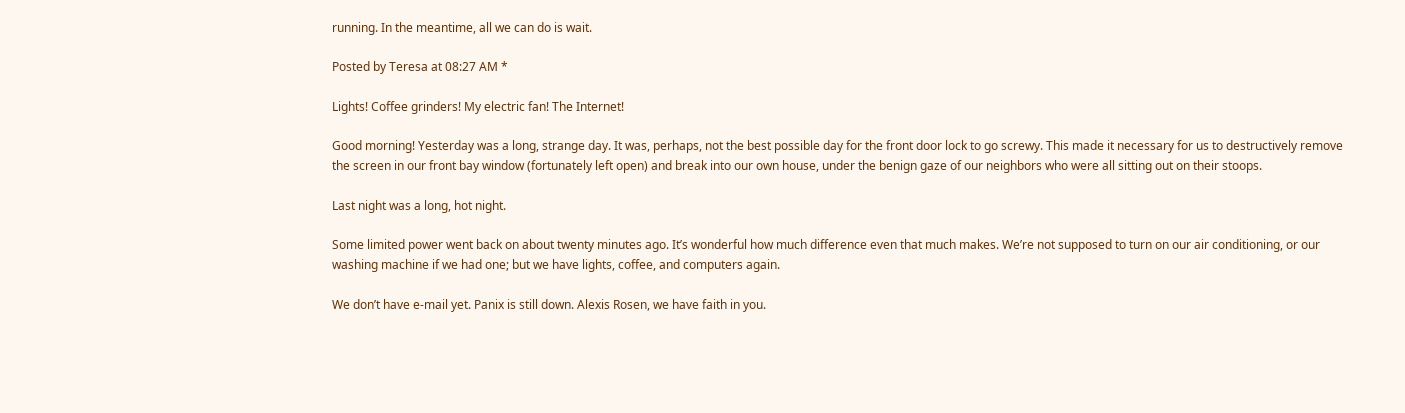running. In the meantime, all we can do is wait.

Posted by Teresa at 08:27 AM *

Lights! Coffee grinders! My electric fan! The Internet!

Good morning! Yesterday was a long, strange day. It was, perhaps, not the best possible day for the front door lock to go screwy. This made it necessary for us to destructively remove the screen in our front bay window (fortunately left open) and break into our own house, under the benign gaze of our neighbors who were all sitting out on their stoops.

Last night was a long, hot night.

Some limited power went back on about twenty minutes ago. It’s wonderful how much difference even that much makes. We’re not supposed to turn on our air conditioning, or our washing machine if we had one; but we have lights, coffee, and computers again.

We don’t have e-mail yet. Panix is still down. Alexis Rosen, we have faith in you.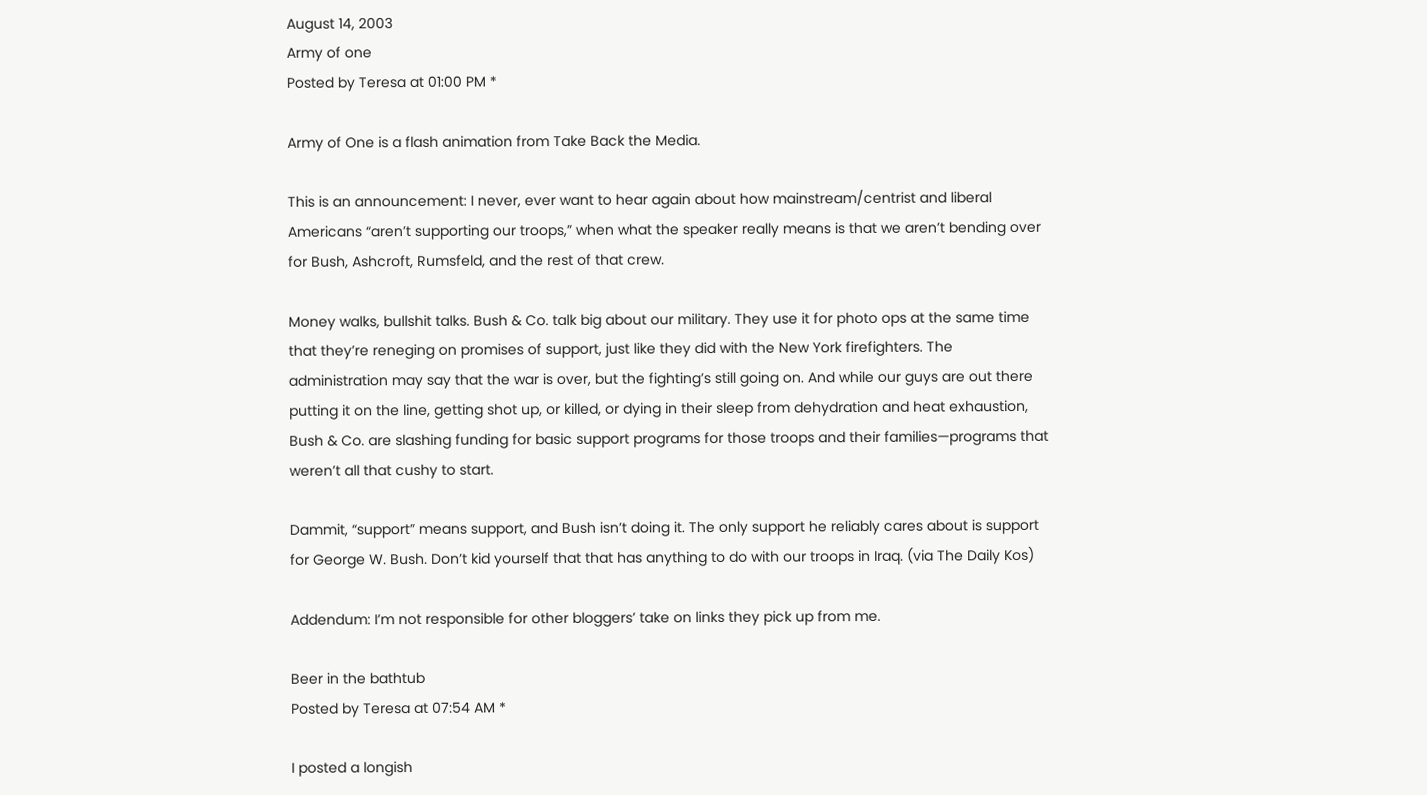August 14, 2003
Army of one
Posted by Teresa at 01:00 PM *

Army of One is a flash animation from Take Back the Media.

This is an announcement: I never, ever want to hear again about how mainstream/centrist and liberal Americans “aren’t supporting our troops,” when what the speaker really means is that we aren’t bending over for Bush, Ashcroft, Rumsfeld, and the rest of that crew.

Money walks, bullshit talks. Bush & Co. talk big about our military. They use it for photo ops at the same time that they’re reneging on promises of support, just like they did with the New York firefighters. The administration may say that the war is over, but the fighting’s still going on. And while our guys are out there putting it on the line, getting shot up, or killed, or dying in their sleep from dehydration and heat exhaustion, Bush & Co. are slashing funding for basic support programs for those troops and their families—programs that weren’t all that cushy to start.

Dammit, “support” means support, and Bush isn’t doing it. The only support he reliably cares about is support for George W. Bush. Don’t kid yourself that that has anything to do with our troops in Iraq. (via The Daily Kos)

Addendum: I’m not responsible for other bloggers’ take on links they pick up from me.

Beer in the bathtub
Posted by Teresa at 07:54 AM *

I posted a longish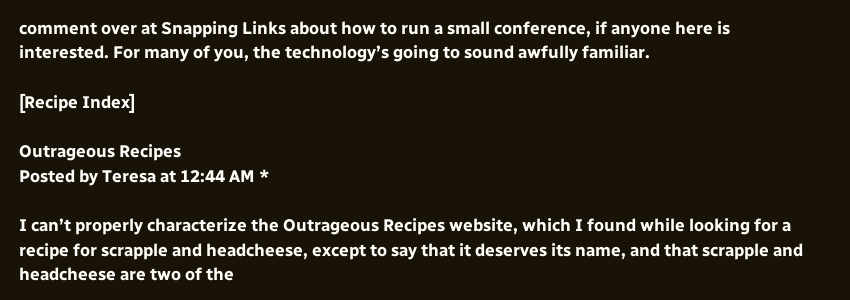comment over at Snapping Links about how to run a small conference, if anyone here is interested. For many of you, the technology’s going to sound awfully familiar.

[Recipe Index]

Outrageous Recipes
Posted by Teresa at 12:44 AM *

I can’t properly characterize the Outrageous Recipes website, which I found while looking for a recipe for scrapple and headcheese, except to say that it deserves its name, and that scrapple and headcheese are two of the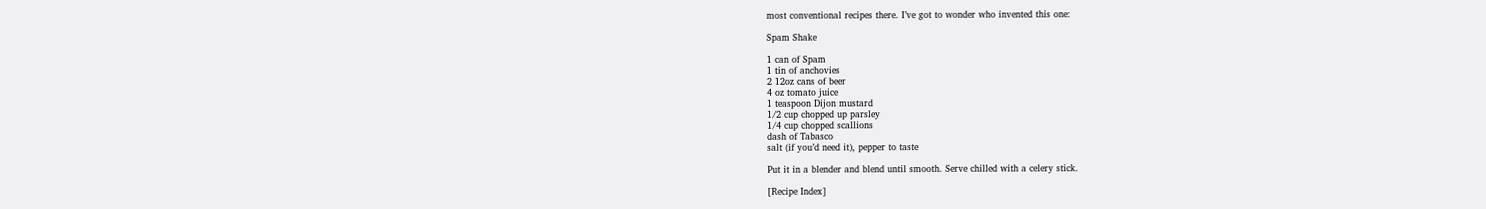most conventional recipes there. I’ve got to wonder who invented this one:

Spam Shake

1 can of Spam
1 tin of anchovies
2 12oz cans of beer
4 oz tomato juice
1 teaspoon Dijon mustard
1/2 cup chopped up parsley
1/4 cup chopped scallions
dash of Tabasco
salt (if you’d need it), pepper to taste

Put it in a blender and blend until smooth. Serve chilled with a celery stick.

[Recipe Index]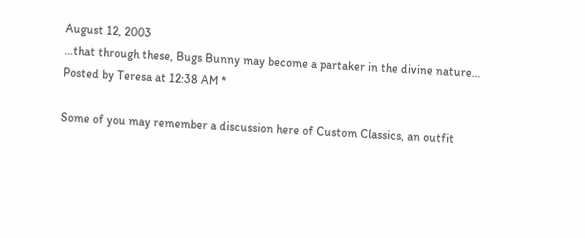August 12, 2003
…that through these, Bugs Bunny may become a partaker in the divine nature…
Posted by Teresa at 12:38 AM *

Some of you may remember a discussion here of Custom Classics, an outfit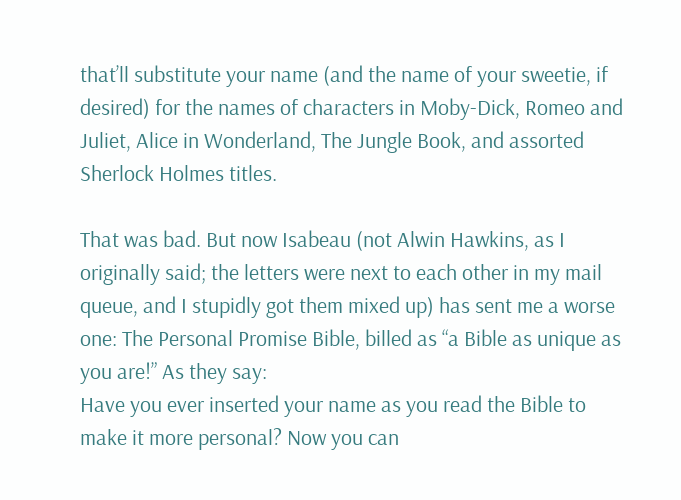that’ll substitute your name (and the name of your sweetie, if desired) for the names of characters in Moby-Dick, Romeo and Juliet, Alice in Wonderland, The Jungle Book, and assorted Sherlock Holmes titles.

That was bad. But now Isabeau (not Alwin Hawkins, as I originally said; the letters were next to each other in my mail queue, and I stupidly got them mixed up) has sent me a worse one: The Personal Promise Bible, billed as “a Bible as unique as you are!” As they say:
Have you ever inserted your name as you read the Bible to make it more personal? Now you can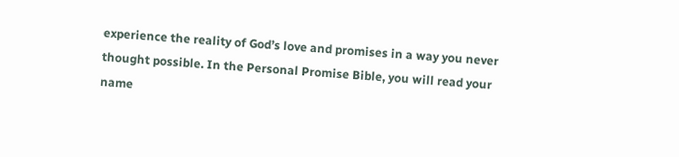experience the reality of God’s love and promises in a way you never thought possible. In the Personal Promise Bible, you will read your name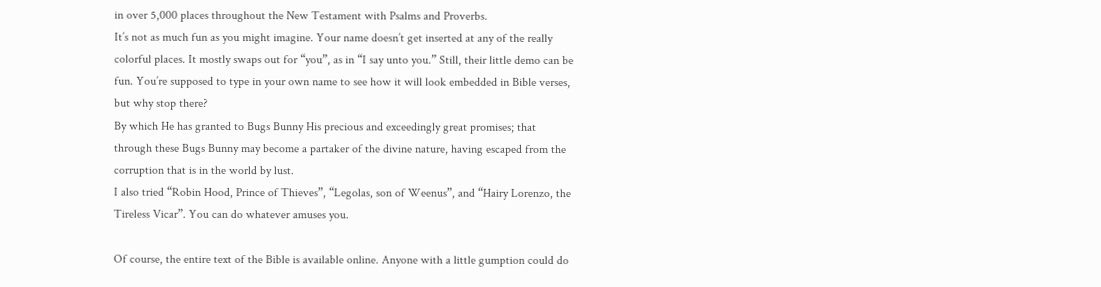in over 5,000 places throughout the New Testament with Psalms and Proverbs.
It’s not as much fun as you might imagine. Your name doesn’t get inserted at any of the really colorful places. It mostly swaps out for “you”, as in “I say unto you.” Still, their little demo can be fun. You’re supposed to type in your own name to see how it will look embedded in Bible verses, but why stop there?
By which He has granted to Bugs Bunny His precious and exceedingly great promises; that through these Bugs Bunny may become a partaker of the divine nature, having escaped from the corruption that is in the world by lust.
I also tried “Robin Hood, Prince of Thieves”, “Legolas, son of Weenus”, and “Hairy Lorenzo, the Tireless Vicar”. You can do whatever amuses you.

Of course, the entire text of the Bible is available online. Anyone with a little gumption could do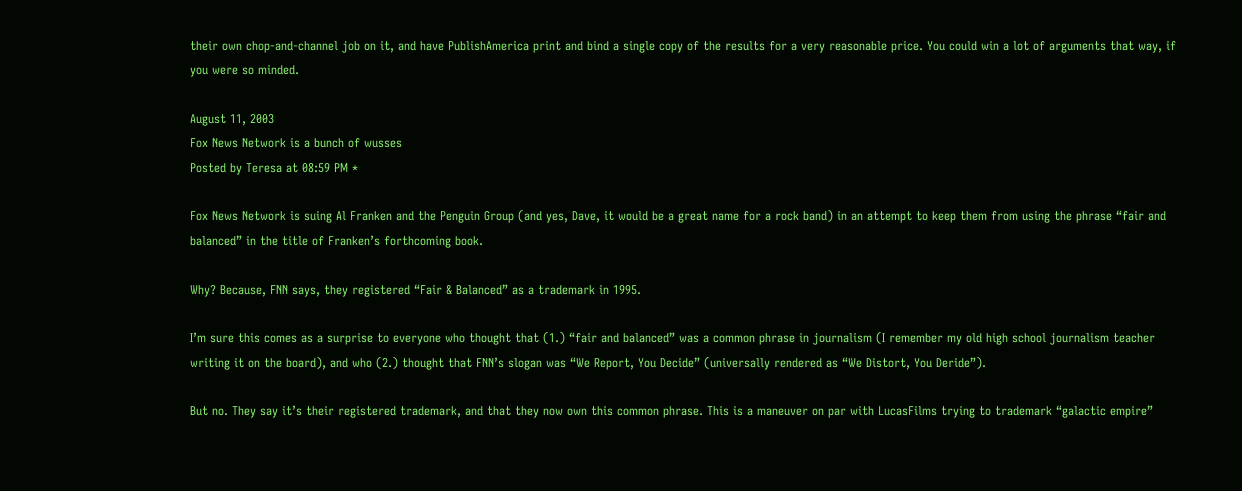their own chop-and-channel job on it, and have PublishAmerica print and bind a single copy of the results for a very reasonable price. You could win a lot of arguments that way, if you were so minded.

August 11, 2003
Fox News Network is a bunch of wusses
Posted by Teresa at 08:59 PM *

Fox News Network is suing Al Franken and the Penguin Group (and yes, Dave, it would be a great name for a rock band) in an attempt to keep them from using the phrase “fair and balanced” in the title of Franken’s forthcoming book.

Why? Because, FNN says, they registered “Fair & Balanced” as a trademark in 1995.

I’m sure this comes as a surprise to everyone who thought that (1.) “fair and balanced” was a common phrase in journalism (I remember my old high school journalism teacher writing it on the board), and who (2.) thought that FNN’s slogan was “We Report, You Decide” (universally rendered as “We Distort, You Deride”).

But no. They say it’s their registered trademark, and that they now own this common phrase. This is a maneuver on par with LucasFilms trying to trademark “galactic empire”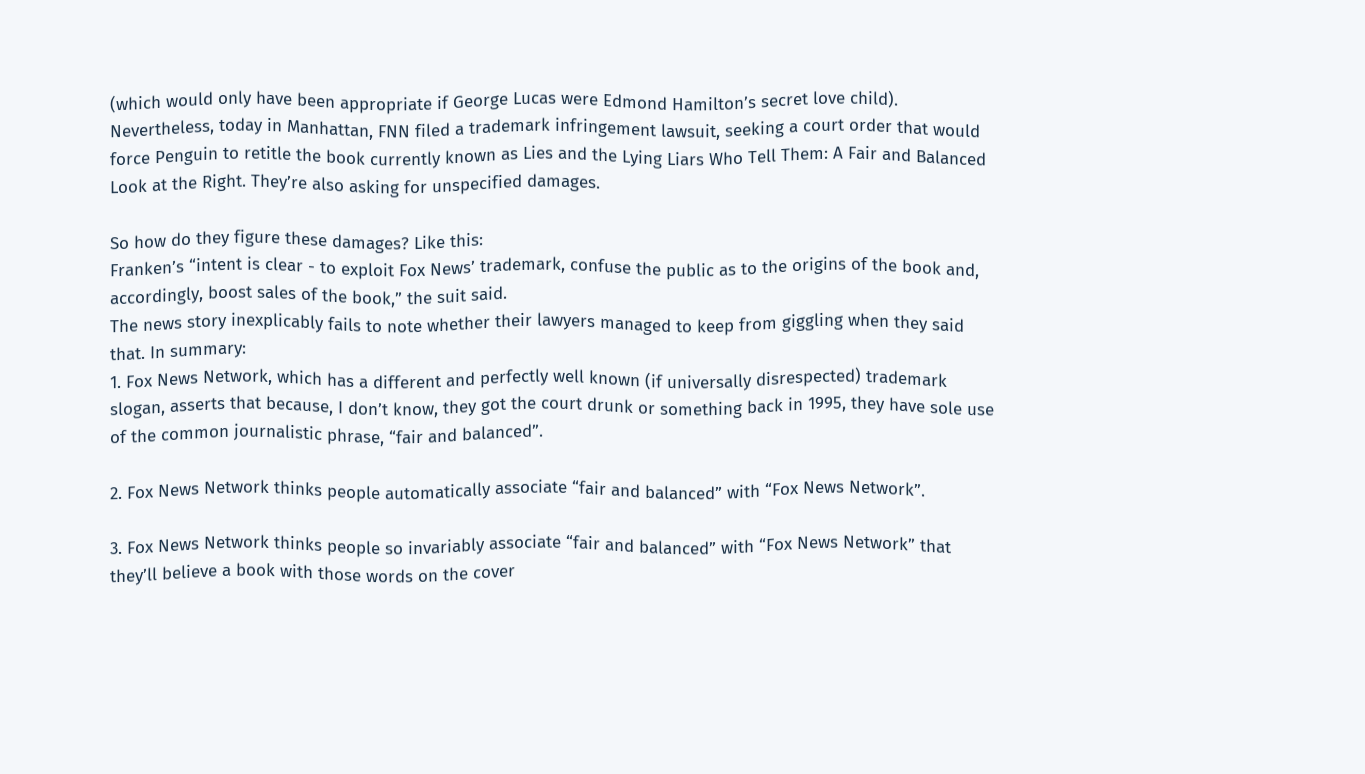(which would only have been appropriate if George Lucas were Edmond Hamilton’s secret love child). Nevertheless, today in Manhattan, FNN filed a trademark infringement lawsuit, seeking a court order that would force Penguin to retitle the book currently known as Lies and the Lying Liars Who Tell Them: A Fair and Balanced Look at the Right. They’re also asking for unspecified damages.

So how do they figure these damages? Like this:
Franken’s “intent is clear - to exploit Fox News’ trademark, confuse the public as to the origins of the book and, accordingly, boost sales of the book,” the suit said.
The news story inexplicably fails to note whether their lawyers managed to keep from giggling when they said that. In summary:
1. Fox News Network, which has a different and perfectly well known (if universally disrespected) trademark slogan, asserts that because, I don’t know, they got the court drunk or something back in 1995, they have sole use of the common journalistic phrase, “fair and balanced”.

2. Fox News Network thinks people automatically associate “fair and balanced” with “Fox News Network”.

3. Fox News Network thinks people so invariably associate “fair and balanced” with “Fox News Network” that they’ll believe a book with those words on the cover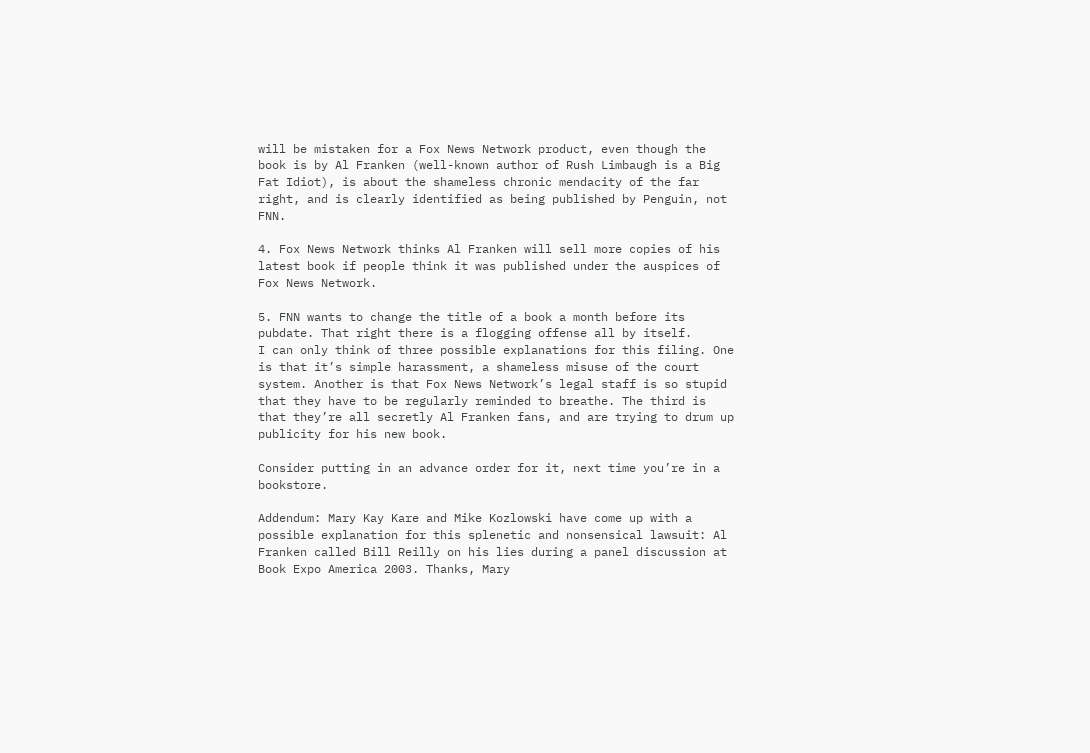will be mistaken for a Fox News Network product, even though the book is by Al Franken (well-known author of Rush Limbaugh is a Big Fat Idiot), is about the shameless chronic mendacity of the far right, and is clearly identified as being published by Penguin, not FNN.

4. Fox News Network thinks Al Franken will sell more copies of his latest book if people think it was published under the auspices of Fox News Network.

5. FNN wants to change the title of a book a month before its pubdate. That right there is a flogging offense all by itself.
I can only think of three possible explanations for this filing. One is that it’s simple harassment, a shameless misuse of the court system. Another is that Fox News Network’s legal staff is so stupid that they have to be regularly reminded to breathe. The third is that they’re all secretly Al Franken fans, and are trying to drum up publicity for his new book.

Consider putting in an advance order for it, next time you’re in a bookstore.

Addendum: Mary Kay Kare and Mike Kozlowski have come up with a possible explanation for this splenetic and nonsensical lawsuit: Al Franken called Bill Reilly on his lies during a panel discussion at Book Expo America 2003. Thanks, Mary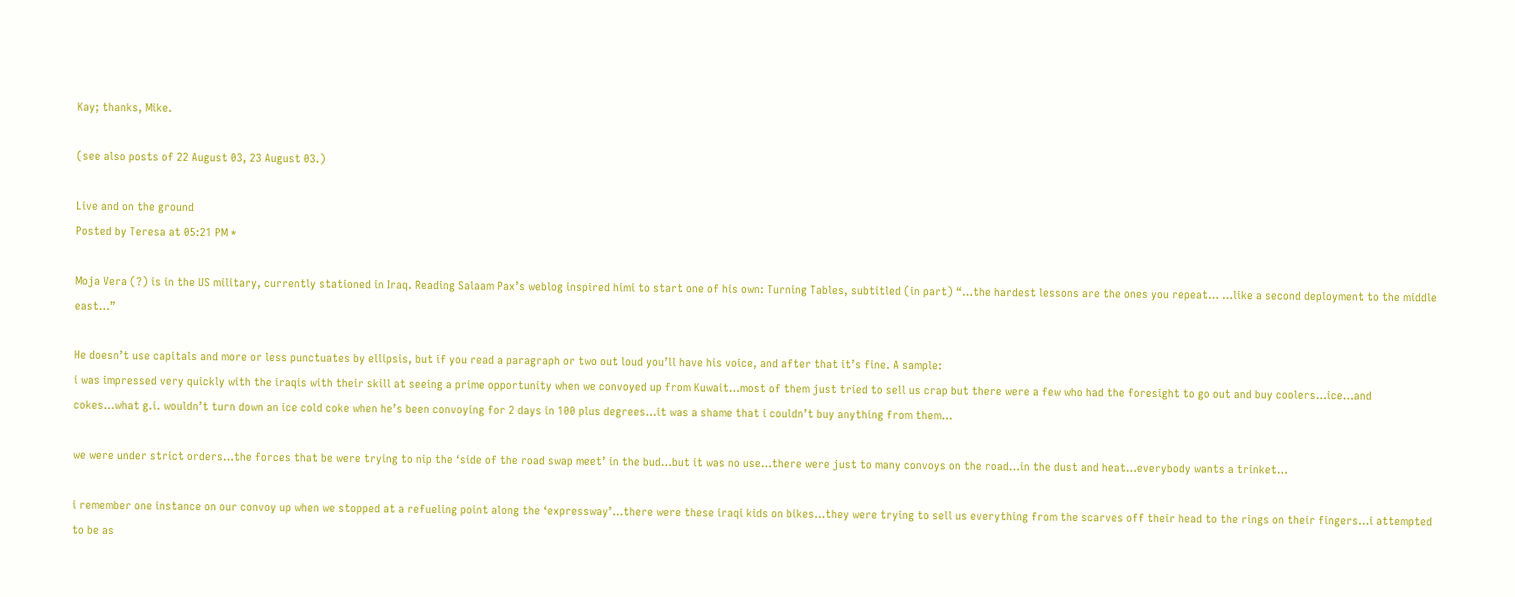Kay; thanks, Mike.

(see also posts of 22 August 03, 23 August 03.)

Live and on the ground
Posted by Teresa at 05:21 PM *

Moja Vera (?) is in the US military, currently stationed in Iraq. Reading Salaam Pax’s weblog inspired himi to start one of his own: Turning Tables, subtitled (in part) “…the hardest lessons are the ones you repeat… …like a second deployment to the middle east…”

He doesn’t use capitals and more or less punctuates by ellipsis, but if you read a paragraph or two out loud you’ll have his voice, and after that it’s fine. A sample:
i was impressed very quickly with the iraqis with their skill at seeing a prime opportunity when we convoyed up from Kuwait…most of them just tried to sell us crap but there were a few who had the foresight to go out and buy coolers…ice…and cokes…what g.i. wouldn’t turn down an ice cold coke when he’s been convoying for 2 days in 100 plus degrees…it was a shame that i couldn’t buy anything from them…

we were under strict orders…the forces that be were trying to nip the ‘side of the road swap meet’ in the bud…but it was no use…there were just to many convoys on the road…in the dust and heat…everybody wants a trinket…

i remember one instance on our convoy up when we stopped at a refueling point along the ‘expressway’…there were these iraqi kids on bikes…they were trying to sell us everything from the scarves off their head to the rings on their fingers…i attempted to be as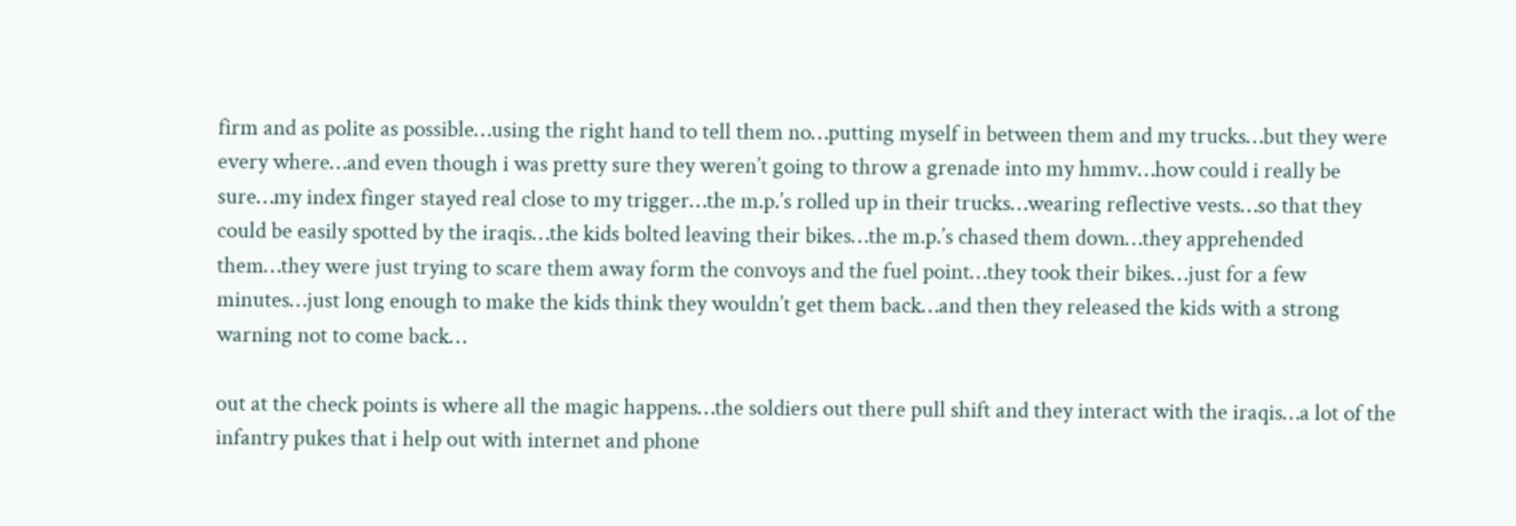firm and as polite as possible…using the right hand to tell them no…putting myself in between them and my trucks…but they were every where…and even though i was pretty sure they weren’t going to throw a grenade into my hmmv…how could i really be sure…my index finger stayed real close to my trigger…the m.p.’s rolled up in their trucks…wearing reflective vests…so that they could be easily spotted by the iraqis…the kids bolted leaving their bikes…the m.p.’s chased them down…they apprehended them…they were just trying to scare them away form the convoys and the fuel point…they took their bikes…just for a few minutes…just long enough to make the kids think they wouldn’t get them back…and then they released the kids with a strong warning not to come back…

out at the check points is where all the magic happens…the soldiers out there pull shift and they interact with the iraqis…a lot of the infantry pukes that i help out with internet and phone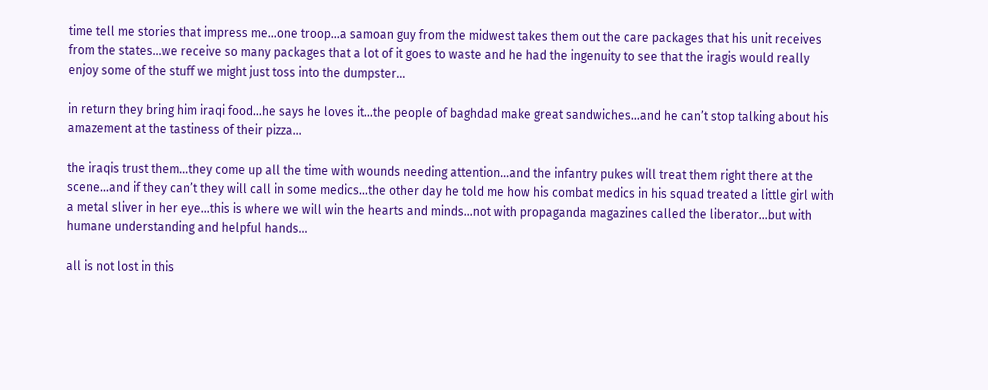time tell me stories that impress me…one troop…a samoan guy from the midwest takes them out the care packages that his unit receives from the states…we receive so many packages that a lot of it goes to waste and he had the ingenuity to see that the iragis would really enjoy some of the stuff we might just toss into the dumpster…

in return they bring him iraqi food…he says he loves it…the people of baghdad make great sandwiches…and he can’t stop talking about his amazement at the tastiness of their pizza…

the iraqis trust them…they come up all the time with wounds needing attention…and the infantry pukes will treat them right there at the scene…and if they can’t they will call in some medics…the other day he told me how his combat medics in his squad treated a little girl with a metal sliver in her eye…this is where we will win the hearts and minds…not with propaganda magazines called the liberator…but with humane understanding and helpful hands…

all is not lost in this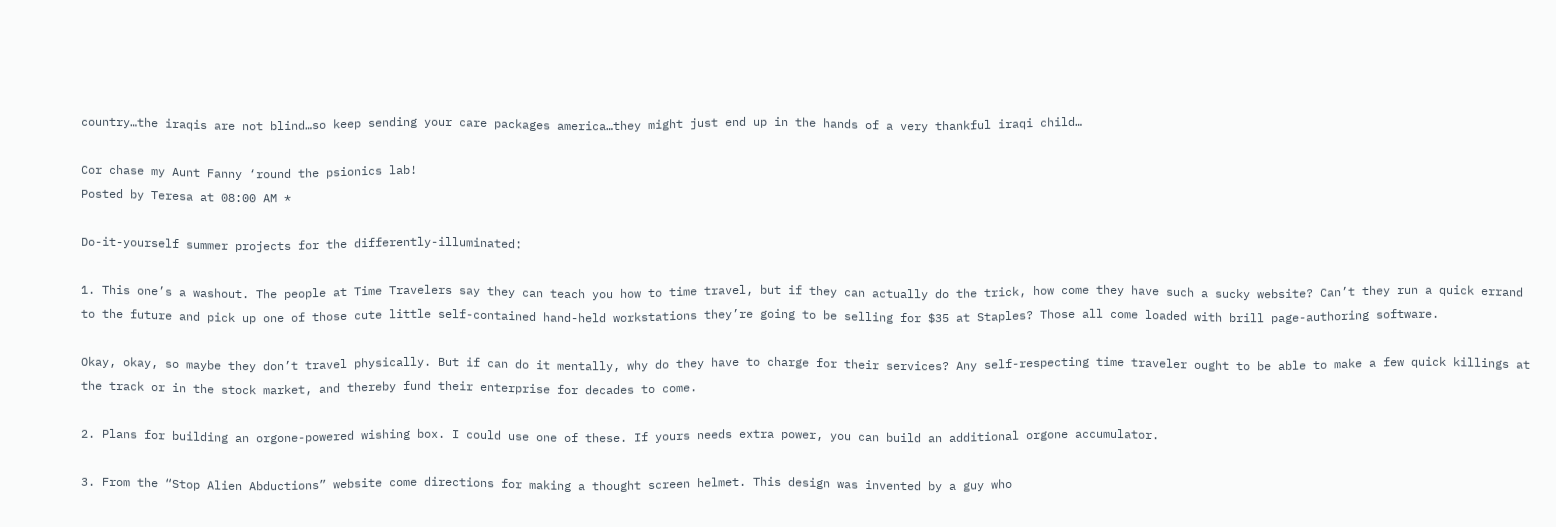country…the iraqis are not blind…so keep sending your care packages america…they might just end up in the hands of a very thankful iraqi child…

Cor chase my Aunt Fanny ‘round the psionics lab!
Posted by Teresa at 08:00 AM *

Do-it-yourself summer projects for the differently-illuminated:

1. This one’s a washout. The people at Time Travelers say they can teach you how to time travel, but if they can actually do the trick, how come they have such a sucky website? Can’t they run a quick errand to the future and pick up one of those cute little self-contained hand-held workstations they’re going to be selling for $35 at Staples? Those all come loaded with brill page-authoring software.

Okay, okay, so maybe they don’t travel physically. But if can do it mentally, why do they have to charge for their services? Any self-respecting time traveler ought to be able to make a few quick killings at the track or in the stock market, and thereby fund their enterprise for decades to come.

2. Plans for building an orgone-powered wishing box. I could use one of these. If yours needs extra power, you can build an additional orgone accumulator.

3. From the “Stop Alien Abductions” website come directions for making a thought screen helmet. This design was invented by a guy who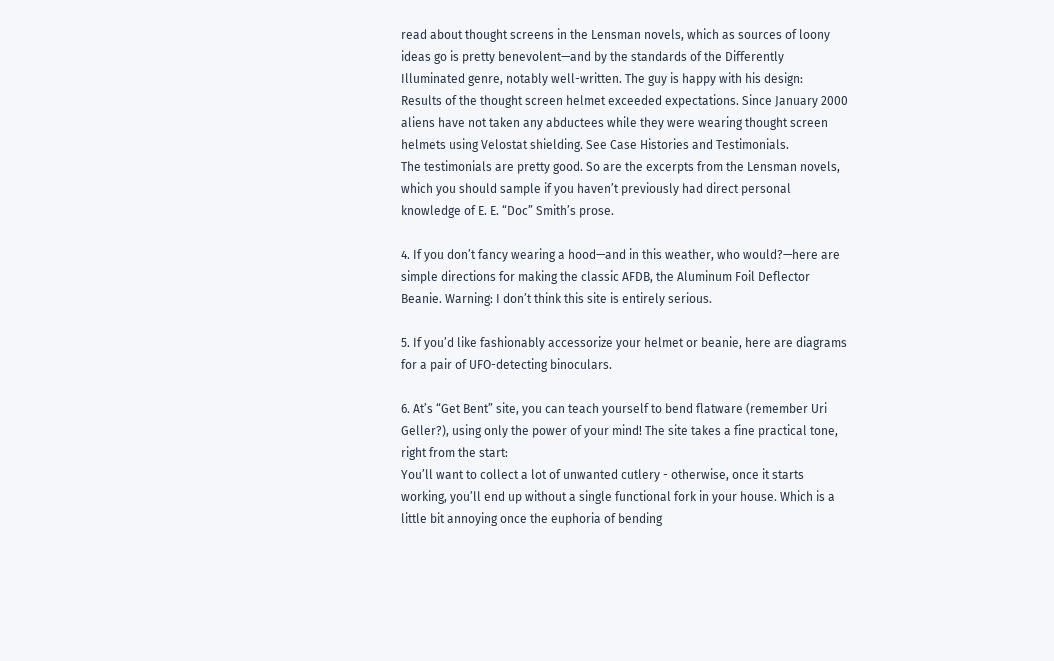read about thought screens in the Lensman novels, which as sources of loony ideas go is pretty benevolent—and by the standards of the Differently Illuminated genre, notably well-written. The guy is happy with his design:
Results of the thought screen helmet exceeded expectations. Since January 2000 aliens have not taken any abductees while they were wearing thought screen helmets using Velostat shielding. See Case Histories and Testimonials.
The testimonials are pretty good. So are the excerpts from the Lensman novels, which you should sample if you haven’t previously had direct personal knowledge of E. E. “Doc” Smith’s prose.

4. If you don’t fancy wearing a hood—and in this weather, who would?—here are simple directions for making the classic AFDB, the Aluminum Foil Deflector Beanie. Warning: I don’t think this site is entirely serious.

5. If you’d like fashionably accessorize your helmet or beanie, here are diagrams for a pair of UFO-detecting binoculars.

6. At’s “Get Bent” site, you can teach yourself to bend flatware (remember Uri Geller?), using only the power of your mind! The site takes a fine practical tone, right from the start:
You’ll want to collect a lot of unwanted cutlery - otherwise, once it starts working, you’ll end up without a single functional fork in your house. Which is a little bit annoying once the euphoria of bending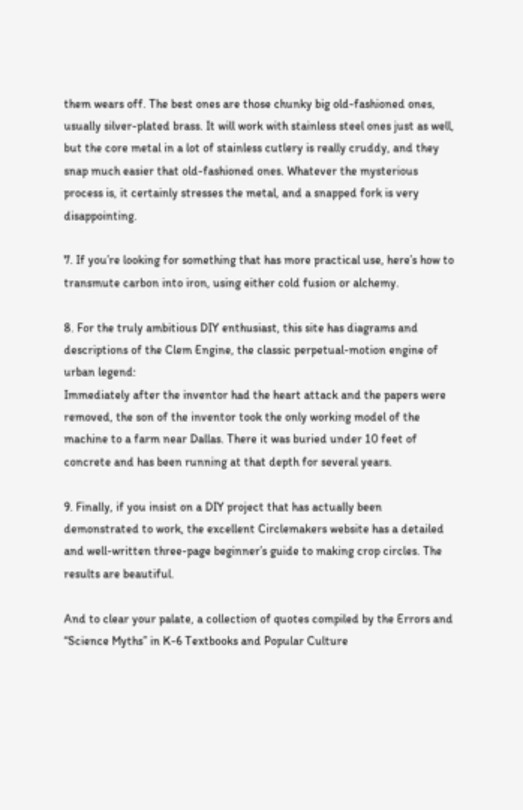them wears off. The best ones are those chunky big old-fashioned ones, usually silver-plated brass. It will work with stainless steel ones just as well, but the core metal in a lot of stainless cutlery is really cruddy, and they snap much easier that old-fashioned ones. Whatever the mysterious process is, it certainly stresses the metal, and a snapped fork is very disappointing.

7. If you’re looking for something that has more practical use, here’s how to transmute carbon into iron, using either cold fusion or alchemy.

8. For the truly ambitious DIY enthusiast, this site has diagrams and descriptions of the Clem Engine, the classic perpetual-motion engine of urban legend:
Immediately after the inventor had the heart attack and the papers were removed, the son of the inventor took the only working model of the machine to a farm near Dallas. There it was buried under 10 feet of concrete and has been running at that depth for several years.

9. Finally, if you insist on a DIY project that has actually been demonstrated to work, the excellent Circlemakers website has a detailed and well-written three-page beginner’s guide to making crop circles. The results are beautiful.

And to clear your palate, a collection of quotes compiled by the Errors and “Science Myths” in K-6 Textbooks and Popular Culture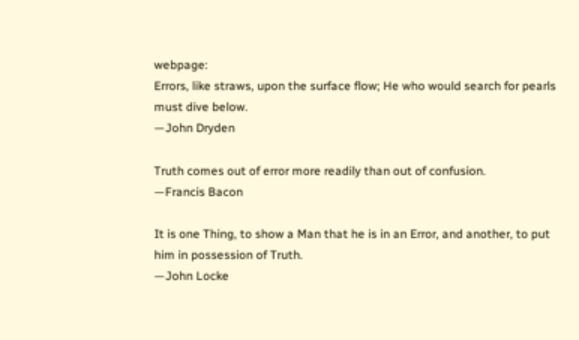webpage:
Errors, like straws, upon the surface flow; He who would search for pearls must dive below.
—John Dryden

Truth comes out of error more readily than out of confusion.
—Francis Bacon

It is one Thing, to show a Man that he is in an Error, and another, to put him in possession of Truth.
—John Locke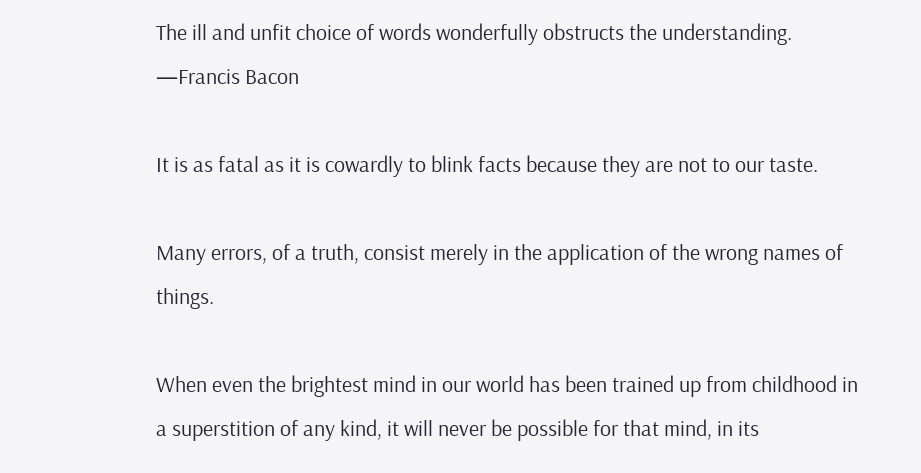The ill and unfit choice of words wonderfully obstructs the understanding.
—Francis Bacon

It is as fatal as it is cowardly to blink facts because they are not to our taste.

Many errors, of a truth, consist merely in the application of the wrong names of things.

When even the brightest mind in our world has been trained up from childhood in a superstition of any kind, it will never be possible for that mind, in its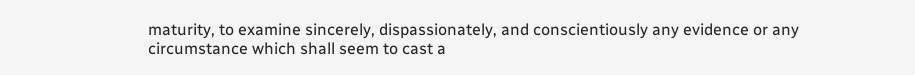maturity, to examine sincerely, dispassionately, and conscientiously any evidence or any circumstance which shall seem to cast a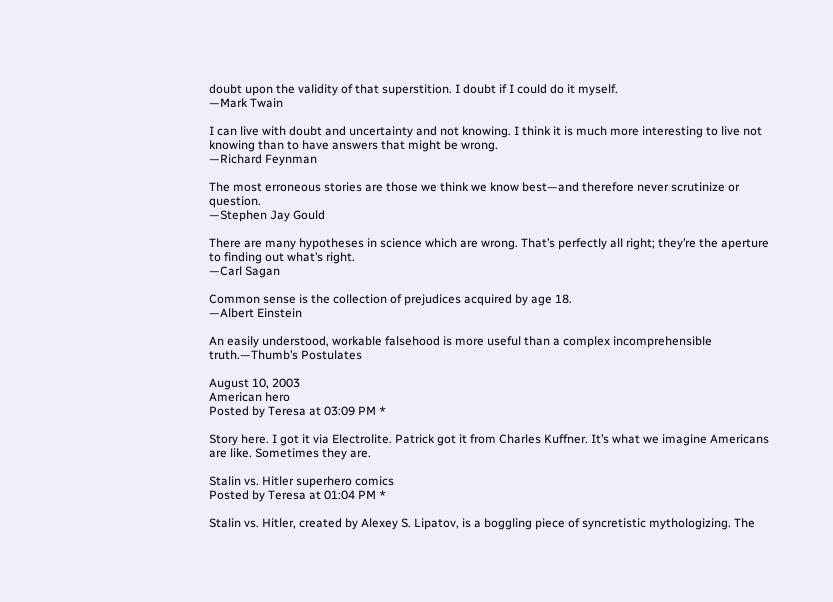doubt upon the validity of that superstition. I doubt if I could do it myself.
—Mark Twain

I can live with doubt and uncertainty and not knowing. I think it is much more interesting to live not knowing than to have answers that might be wrong.
—Richard Feynman

The most erroneous stories are those we think we know best—and therefore never scrutinize or question.
—Stephen Jay Gould

There are many hypotheses in science which are wrong. That’s perfectly all right; they’re the aperture to finding out what’s right.
—Carl Sagan

Common sense is the collection of prejudices acquired by age 18.
—Albert Einstein

An easily understood, workable falsehood is more useful than a complex incomprehensible truth.—Thumb’s Postulates

August 10, 2003
American hero
Posted by Teresa at 03:09 PM *

Story here. I got it via Electrolite. Patrick got it from Charles Kuffner. It’s what we imagine Americans are like. Sometimes they are.

Stalin vs. Hitler superhero comics
Posted by Teresa at 01:04 PM *

Stalin vs. Hitler, created by Alexey S. Lipatov, is a boggling piece of syncretistic mythologizing. The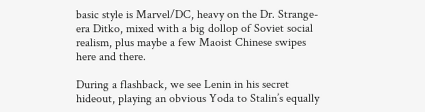basic style is Marvel/DC, heavy on the Dr. Strange-era Ditko, mixed with a big dollop of Soviet social realism, plus maybe a few Maoist Chinese swipes here and there.

During a flashback, we see Lenin in his secret hideout, playing an obvious Yoda to Stalin’s equally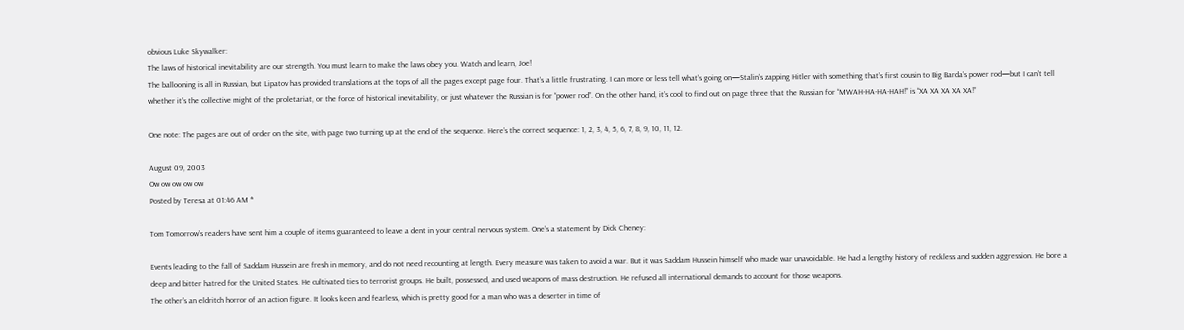obvious Luke Skywalker:
The laws of historical inevitability are our strength. You must learn to make the laws obey you. Watch and learn, Joe!
The ballooning is all in Russian, but Lipatov has provided translations at the tops of all the pages except page four. That’s a little frustrating. I can more or less tell what’s going on—Stalin’s zapping Hitler with something that’s first cousin to Big Barda’s power rod—but I can’t tell whether it’s the collective might of the proletariat, or the force of historical inevitability, or just whatever the Russian is for “power rod”. On the other hand, it’s cool to find out on page three that the Russian for “MWAH-HA-HA-HAH!” is “XA XA XA XA XA!”

One note: The pages are out of order on the site, with page two turning up at the end of the sequence. Here’s the correct sequence: 1, 2, 3, 4, 5, 6, 7, 8, 9, 10, 11, 12.

August 09, 2003
Ow ow ow ow ow
Posted by Teresa at 01:46 AM *

Tom Tomorrow’s readers have sent him a couple of items guaranteed to leave a dent in your central nervous system. One’s a statement by Dick Cheney:

Events leading to the fall of Saddam Hussein are fresh in memory, and do not need recounting at length. Every measure was taken to avoid a war. But it was Saddam Hussein himself who made war unavoidable. He had a lengthy history of reckless and sudden aggression. He bore a deep and bitter hatred for the United States. He cultivated ties to terrorist groups. He built, possessed, and used weapons of mass destruction. He refused all international demands to account for those weapons.
The other’s an eldritch horror of an action figure. It looks keen and fearless, which is pretty good for a man who was a deserter in time of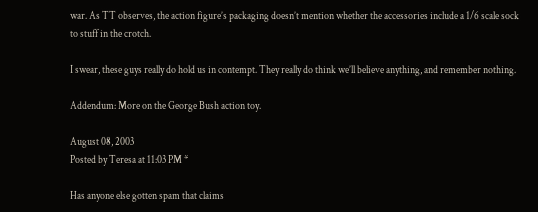war. As TT observes, the action figure’s packaging doesn’t mention whether the accessories include a 1/6 scale sock to stuff in the crotch.

I swear, these guys really do hold us in contempt. They really do think we’ll believe anything, and remember nothing.

Addendum: More on the George Bush action toy.

August 08, 2003
Posted by Teresa at 11:03 PM *

Has anyone else gotten spam that claims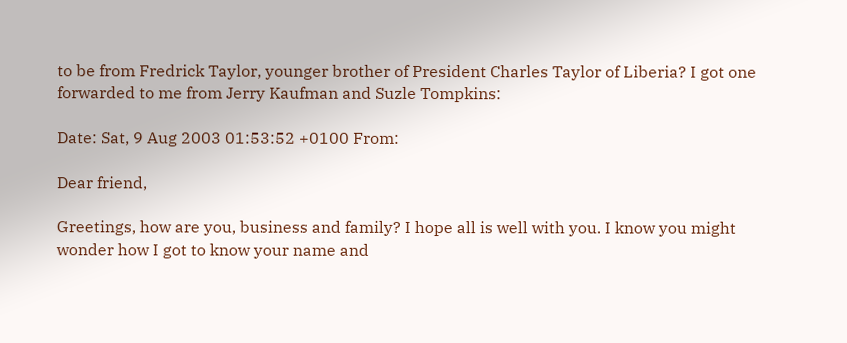to be from Fredrick Taylor, younger brother of President Charles Taylor of Liberia? I got one forwarded to me from Jerry Kaufman and Suzle Tompkins:

Date: Sat, 9 Aug 2003 01:53:52 +0100 From:

Dear friend,

Greetings, how are you, business and family? I hope all is well with you. I know you might wonder how I got to know your name and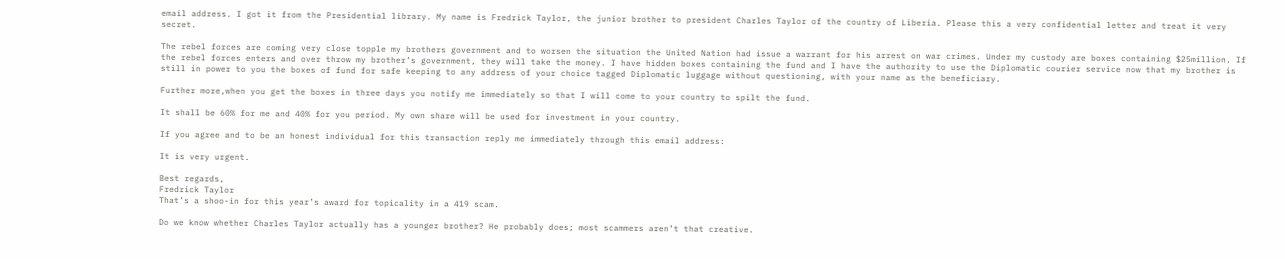email address. I got it from the Presidential library. My name is Fredrick Taylor, the junior brother to president Charles Taylor of the country of Liberia. Please this a very confidential letter and treat it very secret.

The rebel forces are coming very close topple my brothers government and to worsen the situation the United Nation had issue a warrant for his arrest on war crimes. Under my custody are boxes containing $25million. If the rebel forces enters and over throw my brother’s government, they will take the money. I have hidden boxes containing the fund and I have the authority to use the Diplomatic courier service now that my brother is still in power to you the boxes of fund for safe keeping to any address of your choice tagged Diplomatic luggage without questioning, with your name as the beneficiary.

Further more,when you get the boxes in three days you notify me immediately so that I will come to your country to spilt the fund.

It shall be 60% for me and 40% for you period. My own share will be used for investment in your country.

If you agree and to be an honest individual for this transaction reply me immediately through this email address:

It is very urgent.

Best regards,
Fredrick Taylor
That’s a shoo-in for this year’s award for topicality in a 419 scam.

Do we know whether Charles Taylor actually has a younger brother? He probably does; most scammers aren’t that creative.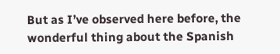But as I’ve observed here before, the wonderful thing about the Spanish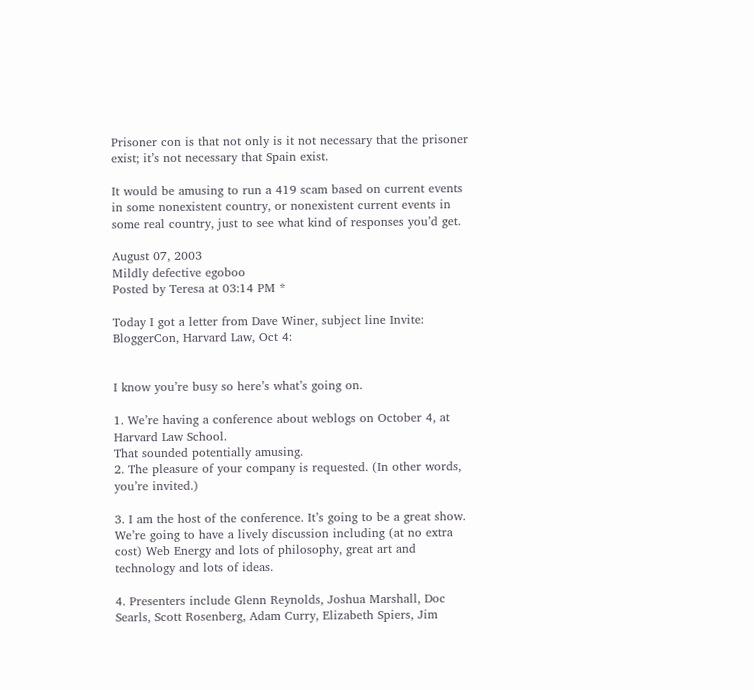Prisoner con is that not only is it not necessary that the prisoner exist; it’s not necessary that Spain exist.

It would be amusing to run a 419 scam based on current events in some nonexistent country, or nonexistent current events in some real country, just to see what kind of responses you’d get.

August 07, 2003
Mildly defective egoboo
Posted by Teresa at 03:14 PM *

Today I got a letter from Dave Winer, subject line Invite: BloggerCon, Harvard Law, Oct 4:


I know you’re busy so here’s what’s going on.

1. We’re having a conference about weblogs on October 4, at Harvard Law School.
That sounded potentially amusing.
2. The pleasure of your company is requested. (In other words, you’re invited.)

3. I am the host of the conference. It’s going to be a great show. We’re going to have a lively discussion including (at no extra cost) Web Energy and lots of philosophy, great art and technology and lots of ideas.

4. Presenters include Glenn Reynolds, Joshua Marshall, Doc Searls, Scott Rosenberg, Adam Curry, Elizabeth Spiers, Jim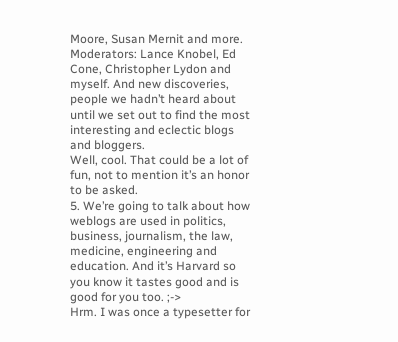Moore, Susan Mernit and more. Moderators: Lance Knobel, Ed Cone, Christopher Lydon and myself. And new discoveries, people we hadn’t heard about until we set out to find the most interesting and eclectic blogs and bloggers.
Well, cool. That could be a lot of fun, not to mention it’s an honor to be asked.
5. We’re going to talk about how weblogs are used in politics, business, journalism, the law, medicine, engineering and education. And it’s Harvard so you know it tastes good and is good for you too. ;->
Hrm. I was once a typesetter for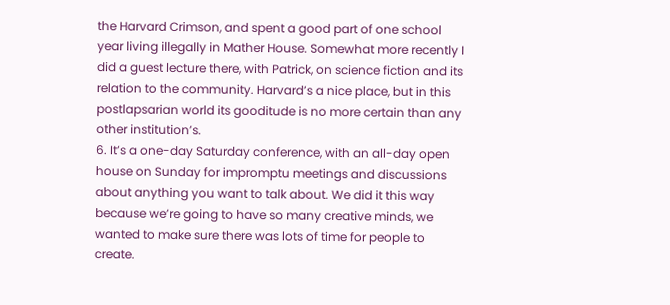the Harvard Crimson, and spent a good part of one school year living illegally in Mather House. Somewhat more recently I did a guest lecture there, with Patrick, on science fiction and its relation to the community. Harvard’s a nice place, but in this postlapsarian world its gooditude is no more certain than any other institution’s.
6. It’s a one-day Saturday conference, with an all-day open house on Sunday for impromptu meetings and discussions about anything you want to talk about. We did it this way because we’re going to have so many creative minds, we wanted to make sure there was lots of time for people to create.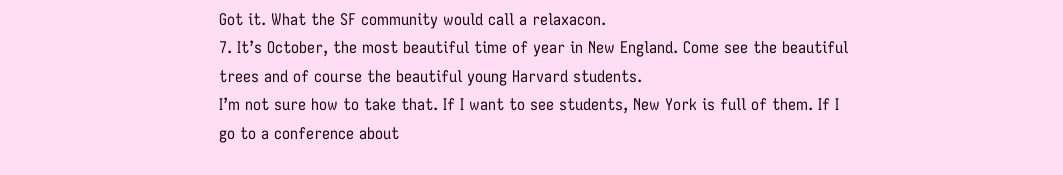Got it. What the SF community would call a relaxacon.
7. It’s October, the most beautiful time of year in New England. Come see the beautiful trees and of course the beautiful young Harvard students.
I’m not sure how to take that. If I want to see students, New York is full of them. If I go to a conference about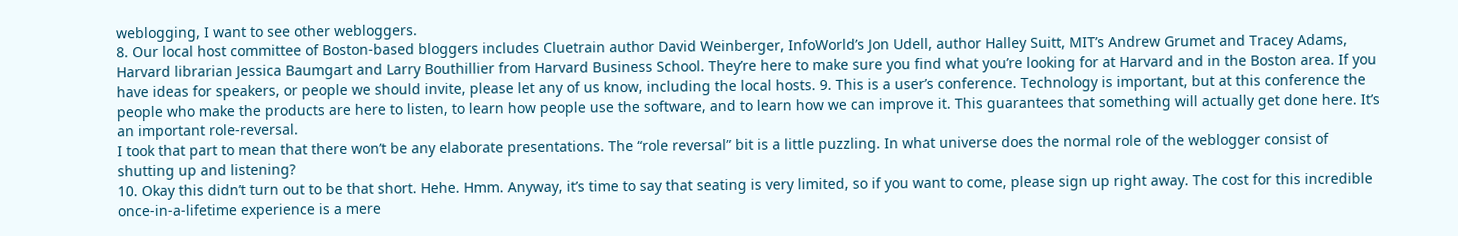weblogging, I want to see other webloggers.
8. Our local host committee of Boston-based bloggers includes Cluetrain author David Weinberger, InfoWorld’s Jon Udell, author Halley Suitt, MIT’s Andrew Grumet and Tracey Adams, Harvard librarian Jessica Baumgart and Larry Bouthillier from Harvard Business School. They’re here to make sure you find what you’re looking for at Harvard and in the Boston area. If you have ideas for speakers, or people we should invite, please let any of us know, including the local hosts. 9. This is a user’s conference. Technology is important, but at this conference the people who make the products are here to listen, to learn how people use the software, and to learn how we can improve it. This guarantees that something will actually get done here. It’s an important role-reversal.
I took that part to mean that there won’t be any elaborate presentations. The “role reversal” bit is a little puzzling. In what universe does the normal role of the weblogger consist of shutting up and listening?
10. Okay this didn’t turn out to be that short. Hehe. Hmm. Anyway, it’s time to say that seating is very limited, so if you want to come, please sign up right away. The cost for this incredible once-in-a-lifetime experience is a mere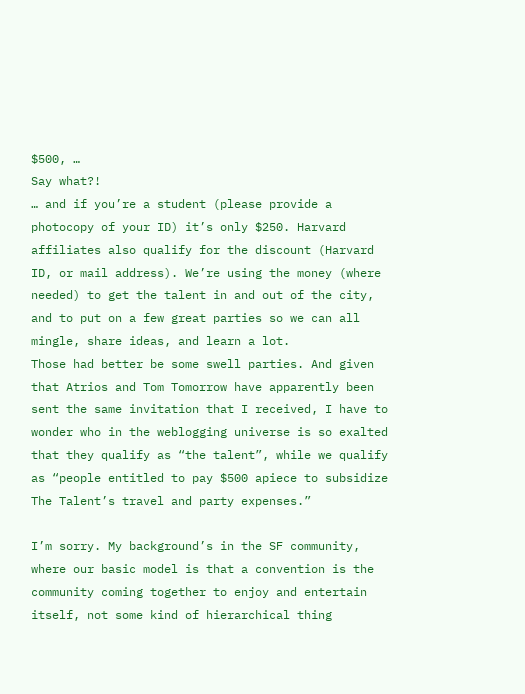$500, …
Say what?!
… and if you’re a student (please provide a photocopy of your ID) it’s only $250. Harvard affiliates also qualify for the discount (Harvard ID, or mail address). We’re using the money (where needed) to get the talent in and out of the city, and to put on a few great parties so we can all mingle, share ideas, and learn a lot.
Those had better be some swell parties. And given that Atrios and Tom Tomorrow have apparently been sent the same invitation that I received, I have to wonder who in the weblogging universe is so exalted that they qualify as “the talent”, while we qualify as “people entitled to pay $500 apiece to subsidize The Talent’s travel and party expenses.”

I’m sorry. My background’s in the SF community, where our basic model is that a convention is the community coming together to enjoy and entertain itself, not some kind of hierarchical thing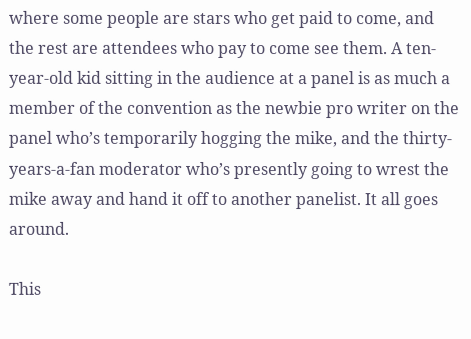where some people are stars who get paid to come, and the rest are attendees who pay to come see them. A ten-year-old kid sitting in the audience at a panel is as much a member of the convention as the newbie pro writer on the panel who’s temporarily hogging the mike, and the thirty-years-a-fan moderator who’s presently going to wrest the mike away and hand it off to another panelist. It all goes around.

This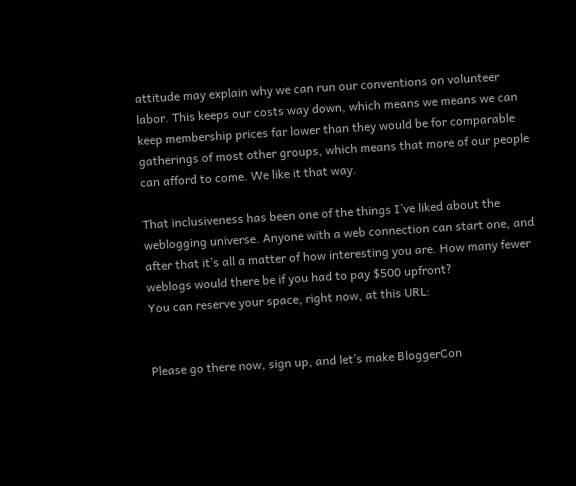attitude may explain why we can run our conventions on volunteer labor. This keeps our costs way down, which means we means we can keep membership prices far lower than they would be for comparable gatherings of most other groups, which means that more of our people can afford to come. We like it that way.

That inclusiveness has been one of the things I’ve liked about the weblogging universe. Anyone with a web connection can start one, and after that it’s all a matter of how interesting you are. How many fewer weblogs would there be if you had to pay $500 upfront?
You can reserve your space, right now, at this URL:


Please go there now, sign up, and let’s make BloggerCon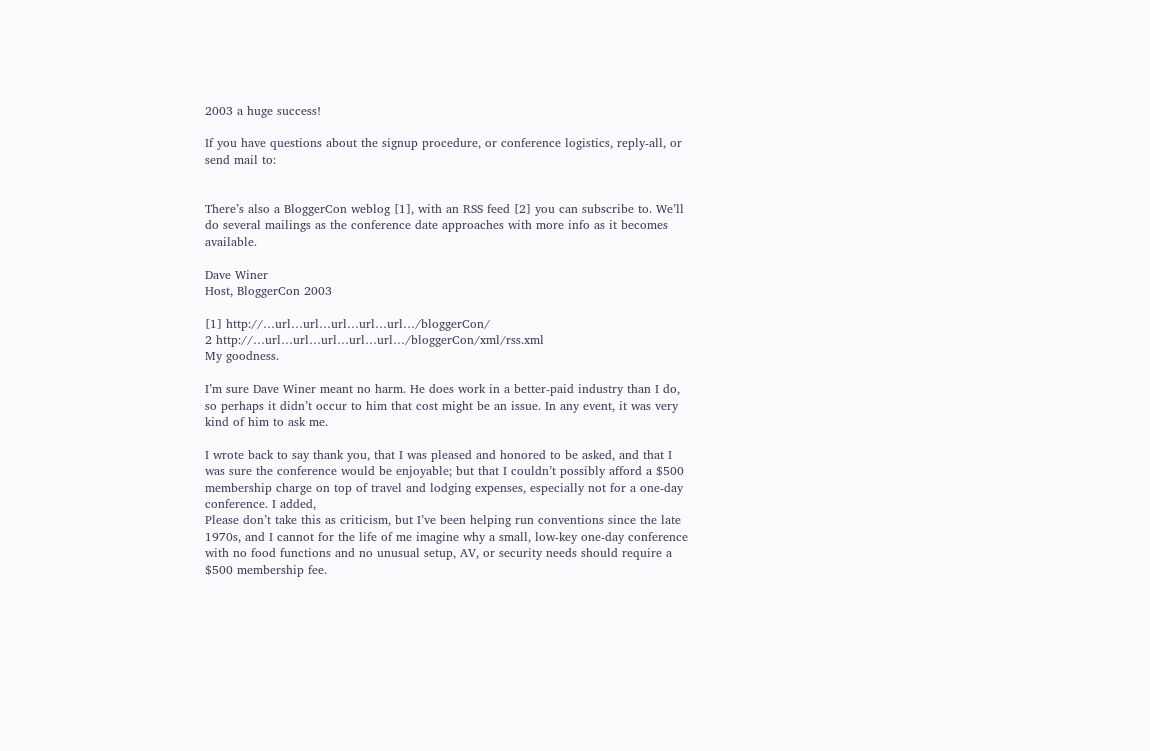2003 a huge success!

If you have questions about the signup procedure, or conference logistics, reply-all, or send mail to:


There’s also a BloggerCon weblog [1], with an RSS feed [2] you can subscribe to. We’ll do several mailings as the conference date approaches with more info as it becomes available.

Dave Winer
Host, BloggerCon 2003

[1] http://…url…url…url…url…url…/bloggerCon/
2 http://…url…url…url…url…url…/bloggerCon/xml/rss.xml
My goodness.

I’m sure Dave Winer meant no harm. He does work in a better-paid industry than I do, so perhaps it didn’t occur to him that cost might be an issue. In any event, it was very kind of him to ask me.

I wrote back to say thank you, that I was pleased and honored to be asked, and that I was sure the conference would be enjoyable; but that I couldn’t possibly afford a $500 membership charge on top of travel and lodging expenses, especially not for a one-day conference. I added,
Please don’t take this as criticism, but I’ve been helping run conventions since the late 1970s, and I cannot for the life of me imagine why a small, low-key one-day conference with no food functions and no unusual setup, AV, or security needs should require a $500 membership fee.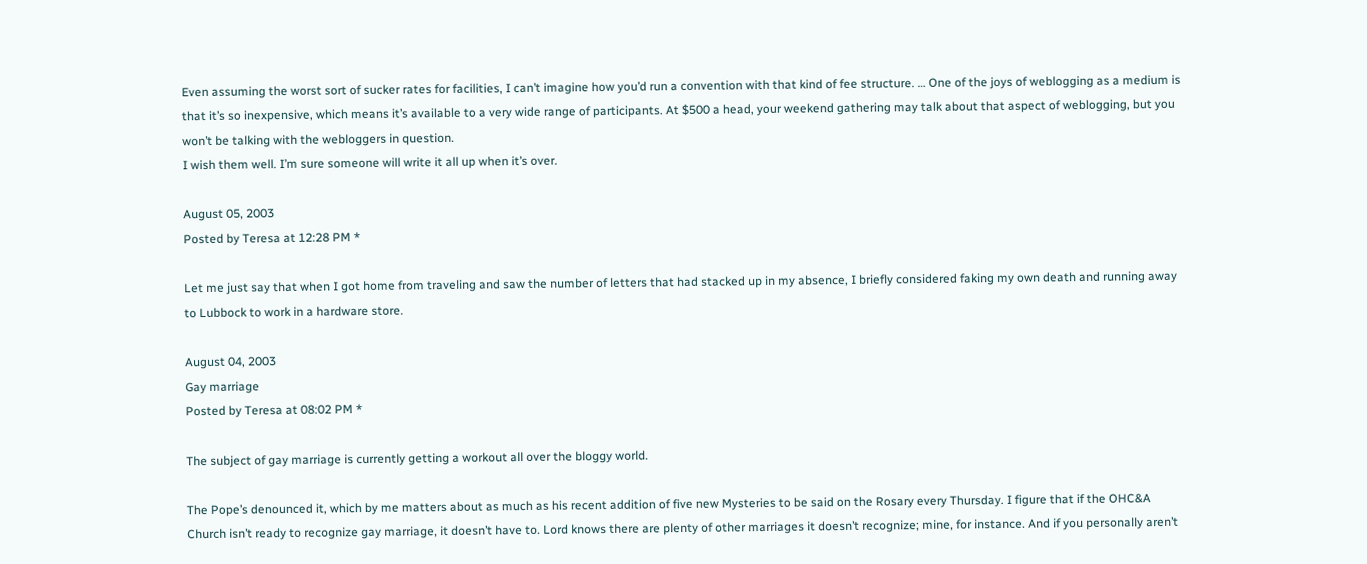Even assuming the worst sort of sucker rates for facilities, I can’t imagine how you’d run a convention with that kind of fee structure. … One of the joys of weblogging as a medium is that it’s so inexpensive, which means it’s available to a very wide range of participants. At $500 a head, your weekend gathering may talk about that aspect of weblogging, but you won’t be talking with the webloggers in question.
I wish them well. I’m sure someone will write it all up when it’s over.

August 05, 2003
Posted by Teresa at 12:28 PM *

Let me just say that when I got home from traveling and saw the number of letters that had stacked up in my absence, I briefly considered faking my own death and running away to Lubbock to work in a hardware store.

August 04, 2003
Gay marriage
Posted by Teresa at 08:02 PM *

The subject of gay marriage is currently getting a workout all over the bloggy world.

The Pope’s denounced it, which by me matters about as much as his recent addition of five new Mysteries to be said on the Rosary every Thursday. I figure that if the OHC&A Church isn’t ready to recognize gay marriage, it doesn’t have to. Lord knows there are plenty of other marriages it doesn’t recognize; mine, for instance. And if you personally aren’t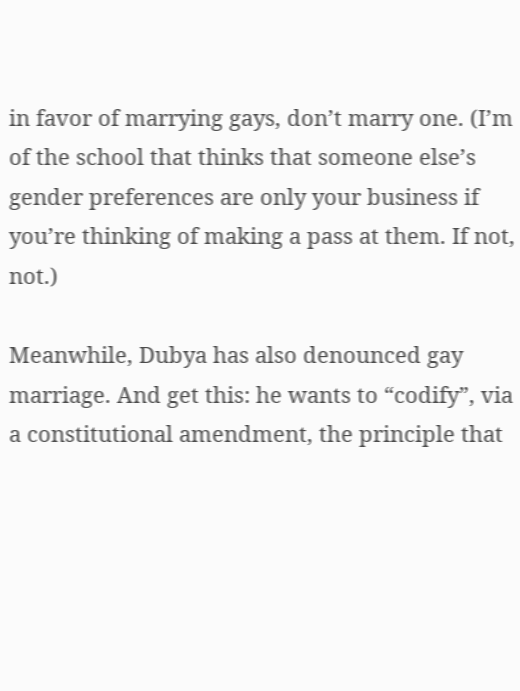in favor of marrying gays, don’t marry one. (I’m of the school that thinks that someone else’s gender preferences are only your business if you’re thinking of making a pass at them. If not, not.)

Meanwhile, Dubya has also denounced gay marriage. And get this: he wants to “codify”, via a constitutional amendment, the principle that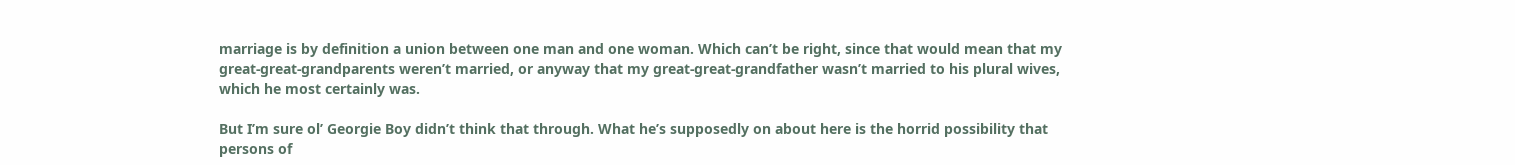marriage is by definition a union between one man and one woman. Which can’t be right, since that would mean that my great-great-grandparents weren’t married, or anyway that my great-great-grandfather wasn’t married to his plural wives, which he most certainly was.

But I’m sure ol’ Georgie Boy didn’t think that through. What he’s supposedly on about here is the horrid possibility that persons of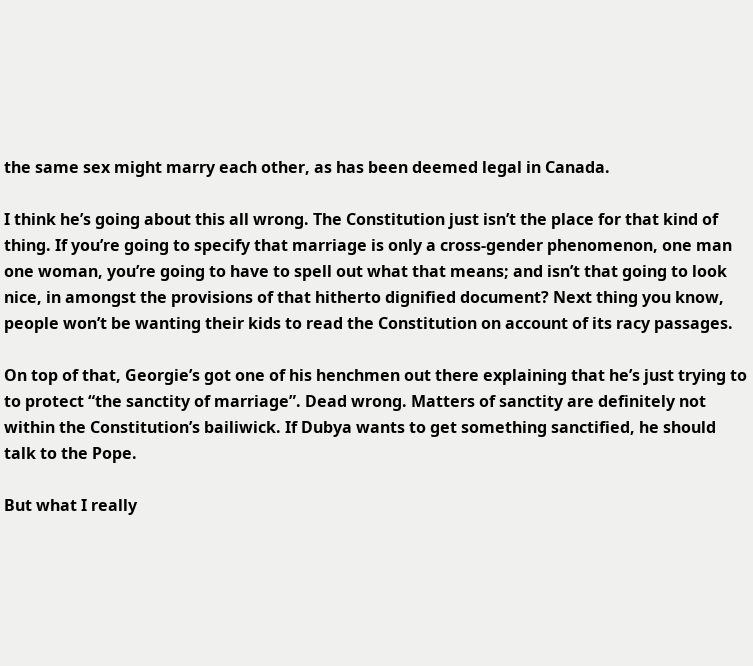the same sex might marry each other, as has been deemed legal in Canada.

I think he’s going about this all wrong. The Constitution just isn’t the place for that kind of thing. If you’re going to specify that marriage is only a cross-gender phenomenon, one man one woman, you’re going to have to spell out what that means; and isn’t that going to look nice, in amongst the provisions of that hitherto dignified document? Next thing you know, people won’t be wanting their kids to read the Constitution on account of its racy passages.

On top of that, Georgie’s got one of his henchmen out there explaining that he’s just trying to to protect “the sanctity of marriage”. Dead wrong. Matters of sanctity are definitely not within the Constitution’s bailiwick. If Dubya wants to get something sanctified, he should talk to the Pope.

But what I really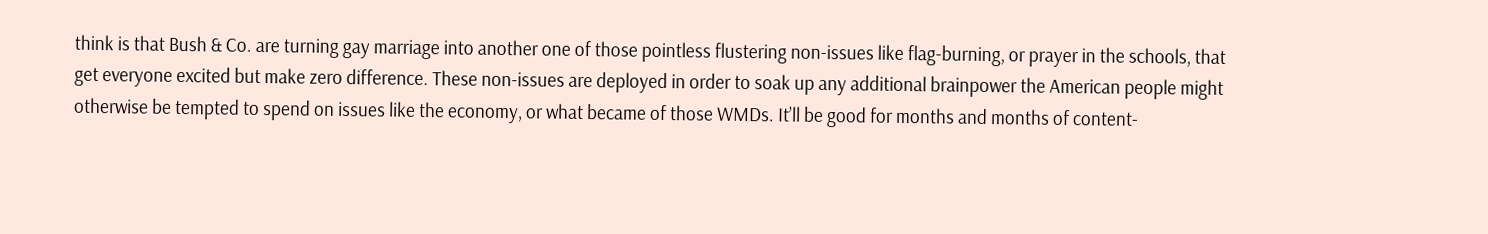think is that Bush & Co. are turning gay marriage into another one of those pointless flustering non-issues like flag-burning, or prayer in the schools, that get everyone excited but make zero difference. These non-issues are deployed in order to soak up any additional brainpower the American people might otherwise be tempted to spend on issues like the economy, or what became of those WMDs. It’ll be good for months and months of content-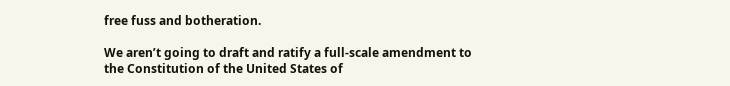free fuss and botheration.

We aren’t going to draft and ratify a full-scale amendment to the Constitution of the United States of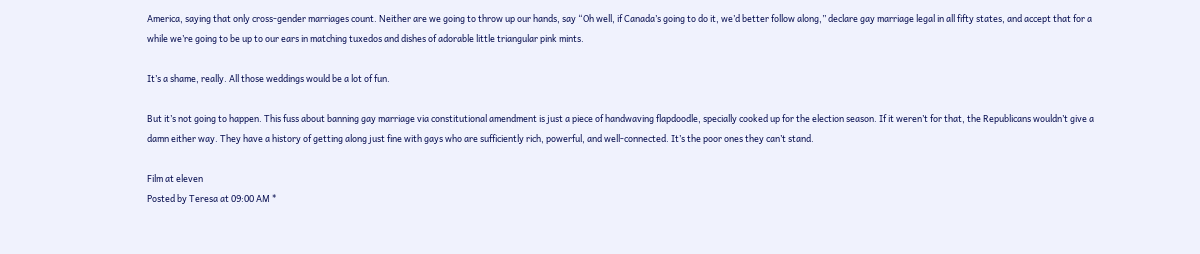America, saying that only cross-gender marriages count. Neither are we going to throw up our hands, say “Oh well, if Canada’s going to do it, we’d better follow along,” declare gay marriage legal in all fifty states, and accept that for a while we’re going to be up to our ears in matching tuxedos and dishes of adorable little triangular pink mints.

It’s a shame, really. All those weddings would be a lot of fun.

But it’s not going to happen. This fuss about banning gay marriage via constitutional amendment is just a piece of handwaving flapdoodle, specially cooked up for the election season. If it weren’t for that, the Republicans wouldn’t give a damn either way. They have a history of getting along just fine with gays who are sufficiently rich, powerful, and well-connected. It’s the poor ones they can’t stand.

Film at eleven
Posted by Teresa at 09:00 AM *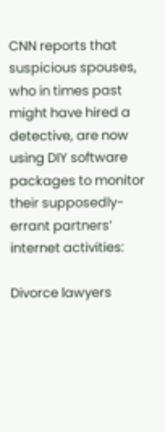CNN reports that suspicious spouses, who in times past might have hired a detective, are now using DIY software packages to monitor their supposedly-errant partners’ internet activities:

Divorce lawyers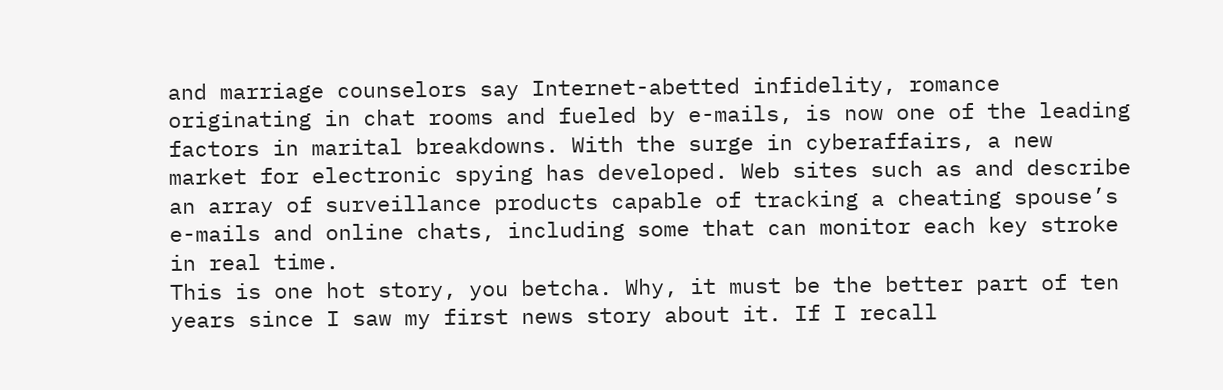and marriage counselors say Internet-abetted infidelity, romance originating in chat rooms and fueled by e-mails, is now one of the leading factors in marital breakdowns. With the surge in cyberaffairs, a new market for electronic spying has developed. Web sites such as and describe an array of surveillance products capable of tracking a cheating spouse’s e-mails and online chats, including some that can monitor each key stroke in real time.
This is one hot story, you betcha. Why, it must be the better part of ten years since I saw my first news story about it. If I recall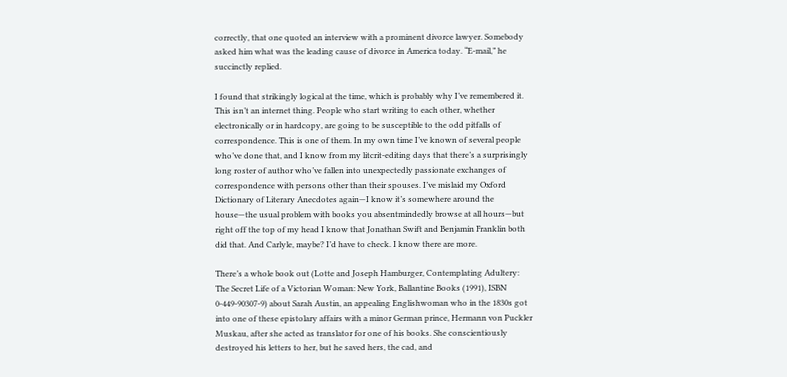correctly, that one quoted an interview with a prominent divorce lawyer. Somebody asked him what was the leading cause of divorce in America today. “E-mail,” he succinctly replied.

I found that strikingly logical at the time, which is probably why I’ve remembered it. This isn’t an internet thing. People who start writing to each other, whether electronically or in hardcopy, are going to be susceptible to the odd pitfalls of correspondence. This is one of them. In my own time I’ve known of several people who’ve done that, and I know from my litcrit-editing days that there’s a surprisingly long roster of author who’ve fallen into unexpectedly passionate exchanges of correspondence with persons other than their spouses. I’ve mislaid my Oxford Dictionary of Literary Anecdotes again—I know it’s somewhere around the house—the usual problem with books you absentmindedly browse at all hours—but right off the top of my head I know that Jonathan Swift and Benjamin Franklin both did that. And Carlyle, maybe? I’d have to check. I know there are more.

There’s a whole book out (Lotte and Joseph Hamburger, Contemplating Adultery: The Secret Life of a Victorian Woman: New York, Ballantine Books (1991), ISBN 0-449-90307-9) about Sarah Austin, an appealing Englishwoman who in the 1830s got into one of these epistolary affairs with a minor German prince, Hermann von Puckler Muskau, after she acted as translator for one of his books. She conscientiously destroyed his letters to her, but he saved hers, the cad, and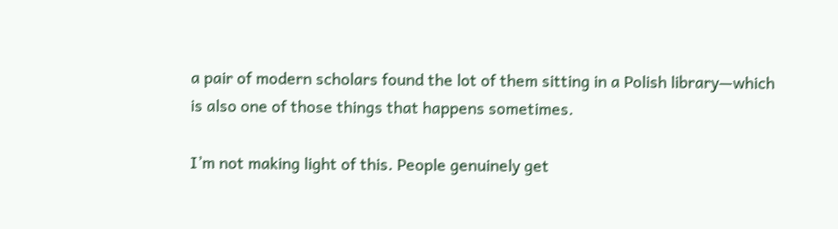a pair of modern scholars found the lot of them sitting in a Polish library—which is also one of those things that happens sometimes.

I’m not making light of this. People genuinely get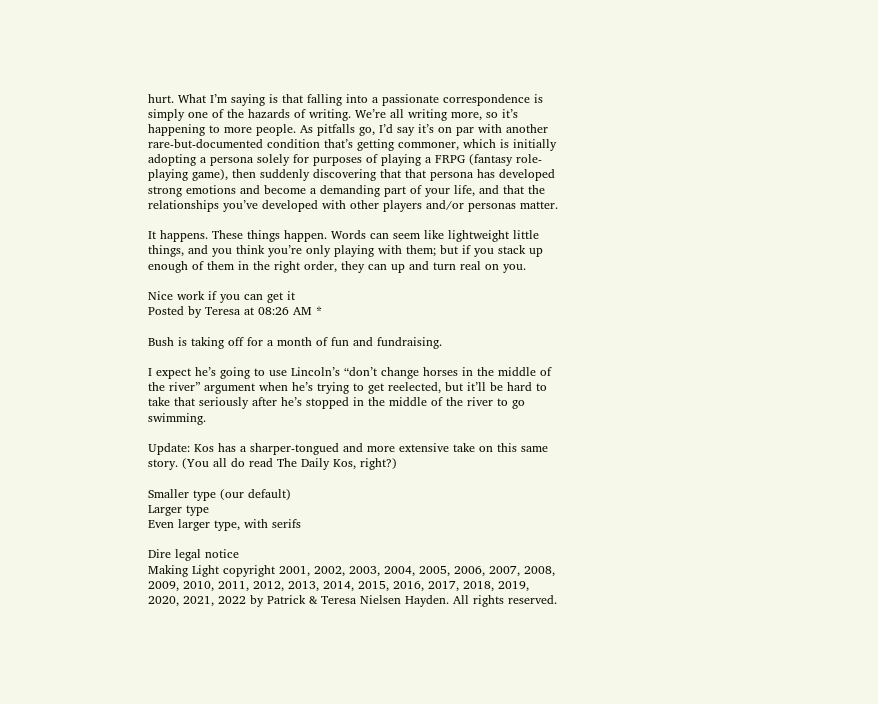hurt. What I’m saying is that falling into a passionate correspondence is simply one of the hazards of writing. We’re all writing more, so it’s happening to more people. As pitfalls go, I’d say it’s on par with another rare-but-documented condition that’s getting commoner, which is initially adopting a persona solely for purposes of playing a FRPG (fantasy role-playing game), then suddenly discovering that that persona has developed strong emotions and become a demanding part of your life, and that the relationships you’ve developed with other players and/or personas matter.

It happens. These things happen. Words can seem like lightweight little things, and you think you’re only playing with them; but if you stack up enough of them in the right order, they can up and turn real on you.

Nice work if you can get it
Posted by Teresa at 08:26 AM *

Bush is taking off for a month of fun and fundraising.

I expect he’s going to use Lincoln’s “don’t change horses in the middle of the river” argument when he’s trying to get reelected, but it’ll be hard to take that seriously after he’s stopped in the middle of the river to go swimming.

Update: Kos has a sharper-tongued and more extensive take on this same story. (You all do read The Daily Kos, right?)

Smaller type (our default)
Larger type
Even larger type, with serifs

Dire legal notice
Making Light copyright 2001, 2002, 2003, 2004, 2005, 2006, 2007, 2008, 2009, 2010, 2011, 2012, 2013, 2014, 2015, 2016, 2017, 2018, 2019, 2020, 2021, 2022 by Patrick & Teresa Nielsen Hayden. All rights reserved.